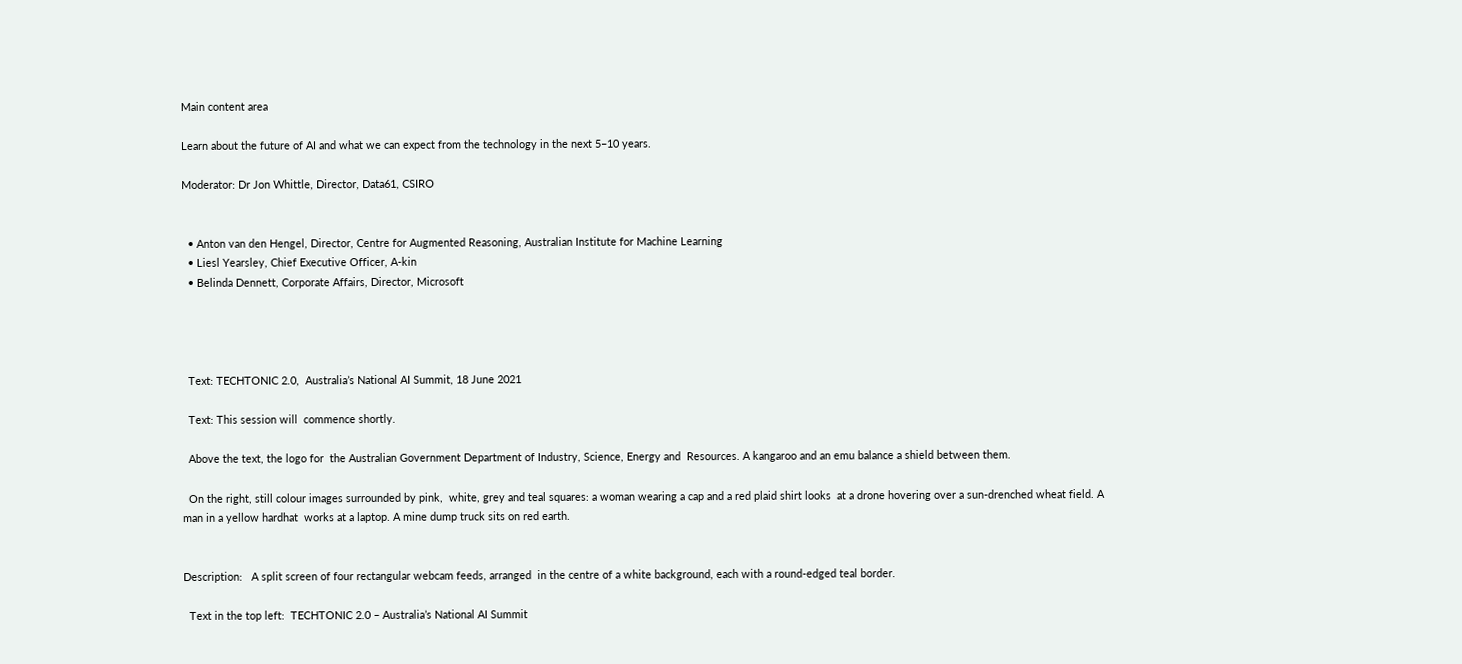Main content area

Learn about the future of AI and what we can expect from the technology in the next 5–10 years.

Moderator: Dr Jon Whittle, Director, Data61, CSIRO


  • Anton van den Hengel, Director, Centre for Augmented Reasoning, Australian Institute for Machine Learning
  • Liesl Yearsley, Chief Executive Officer, A-kin
  • Belinda Dennett, Corporate Affairs, Director, Microsoft




  Text: TECHTONIC 2.0,  Australia’s National AI Summit, 18 June 2021

  Text: This session will  commence shortly.

  Above the text, the logo for  the Australian Government Department of Industry, Science, Energy and  Resources. A kangaroo and an emu balance a shield between them.

  On the right, still colour images surrounded by pink,  white, grey and teal squares: a woman wearing a cap and a red plaid shirt looks  at a drone hovering over a sun-drenched wheat field. A man in a yellow hardhat  works at a laptop. A mine dump truck sits on red earth.


Description:   A split screen of four rectangular webcam feeds, arranged  in the centre of a white background, each with a round-edged teal border.

  Text in the top left:  TECHTONIC 2.0 – Australia’s National AI Summit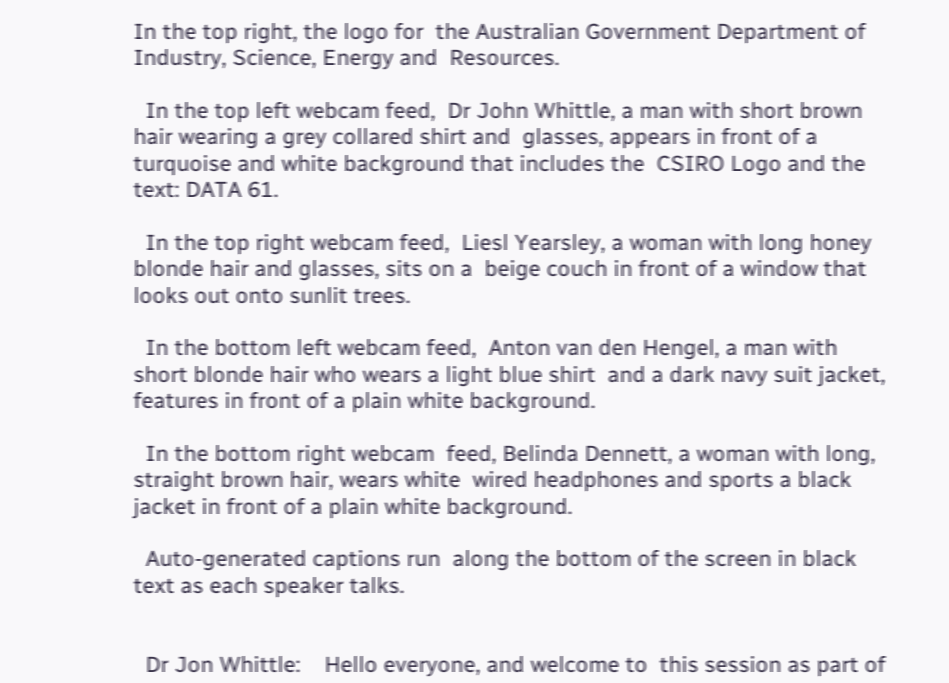In the top right, the logo for  the Australian Government Department of Industry, Science, Energy and  Resources.

  In the top left webcam feed,  Dr John Whittle, a man with short brown hair wearing a grey collared shirt and  glasses, appears in front of a turquoise and white background that includes the  CSIRO Logo and the text: DATA 61.

  In the top right webcam feed,  Liesl Yearsley, a woman with long honey blonde hair and glasses, sits on a  beige couch in front of a window that looks out onto sunlit trees.

  In the bottom left webcam feed,  Anton van den Hengel, a man with short blonde hair who wears a light blue shirt  and a dark navy suit jacket, features in front of a plain white background.

  In the bottom right webcam  feed, Belinda Dennett, a woman with long, straight brown hair, wears white  wired headphones and sports a black jacket in front of a plain white background.

  Auto-generated captions run  along the bottom of the screen in black text as each speaker talks.


  Dr Jon Whittle:    Hello everyone, and welcome to  this session as part of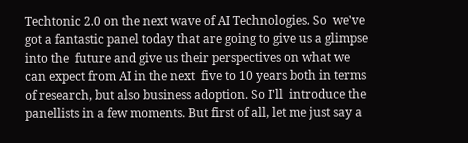Techtonic 2.0 on the next wave of AI Technologies. So  we've got a fantastic panel today that are going to give us a glimpse into the  future and give us their perspectives on what we can expect from AI in the next  five to 10 years both in terms of research, but also business adoption. So I'll  introduce the panellists in a few moments. But first of all, let me just say a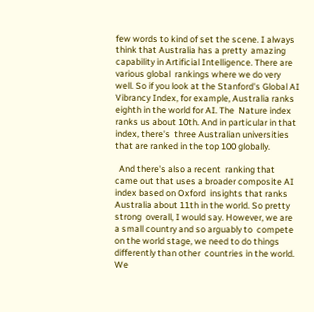few words to kind of set the scene. I always think that Australia has a pretty  amazing capability in Artificial Intelligence. There are various global  rankings where we do very well. So if you look at the Stanford's Global AI  Vibrancy Index, for example, Australia ranks eighth in the world for AI. The  Nature index ranks us about 10th. And in particular in that index, there's  three Australian universities that are ranked in the top 100 globally.

  And there's also a recent  ranking that came out that uses a broader composite AI index based on Oxford  insights that ranks Australia about 11th in the world. So pretty strong  overall, I would say. However, we are a small country and so arguably to  compete on the world stage, we need to do things differently than other  countries in the world. We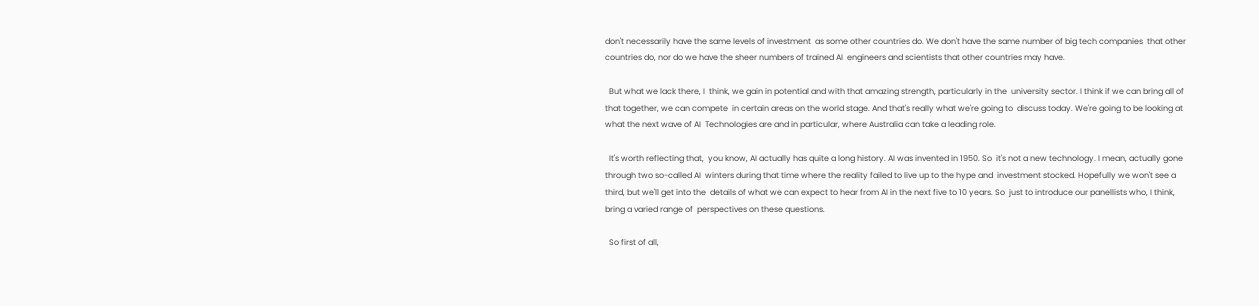don't necessarily have the same levels of investment  as some other countries do. We don't have the same number of big tech companies  that other countries do, nor do we have the sheer numbers of trained AI  engineers and scientists that other countries may have.

  But what we lack there, I  think, we gain in potential and with that amazing strength, particularly in the  university sector. I think if we can bring all of that together, we can compete  in certain areas on the world stage. And that's really what we're going to  discuss today. We're going to be looking at what the next wave of AI  Technologies are and in particular, where Australia can take a leading role.

  It's worth reflecting that,  you know, AI actually has quite a long history. AI was invented in 1950. So  it's not a new technology. I mean, actually gone through two so-called AI  winters during that time where the reality failed to live up to the hype and  investment stocked. Hopefully we won't see a third, but we'll get into the  details of what we can expect to hear from AI in the next five to 10 years. So  just to introduce our panellists who, I think, bring a varied range of  perspectives on these questions.

  So first of all,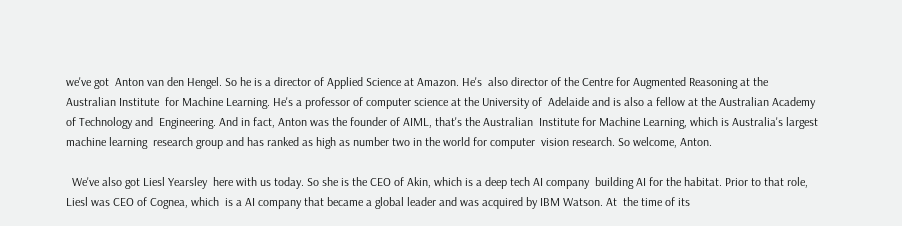we've got  Anton van den Hengel. So he is a director of Applied Science at Amazon. He's  also director of the Centre for Augmented Reasoning at the Australian Institute  for Machine Learning. He's a professor of computer science at the University of  Adelaide and is also a fellow at the Australian Academy of Technology and  Engineering. And in fact, Anton was the founder of AIML, that's the Australian  Institute for Machine Learning, which is Australia's largest machine learning  research group and has ranked as high as number two in the world for computer  vision research. So welcome, Anton.

  We've also got Liesl Yearsley  here with us today. So she is the CEO of Akin, which is a deep tech AI company  building AI for the habitat. Prior to that role, Liesl was CEO of Cognea, which  is a AI company that became a global leader and was acquired by IBM Watson. At  the time of its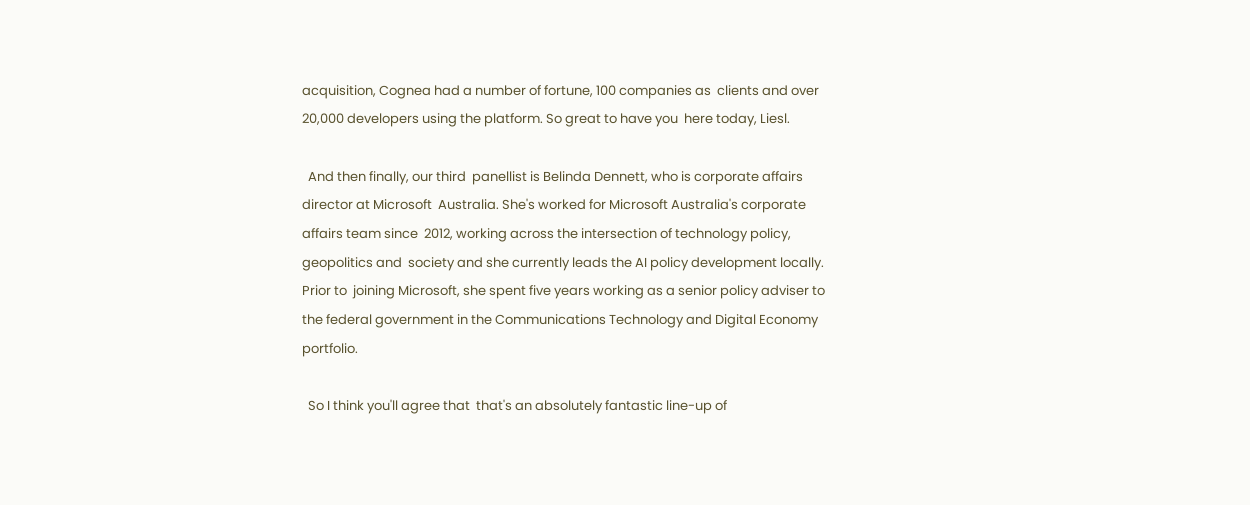acquisition, Cognea had a number of fortune, 100 companies as  clients and over 20,000 developers using the platform. So great to have you  here today, Liesl.

  And then finally, our third  panellist is Belinda Dennett, who is corporate affairs director at Microsoft  Australia. She's worked for Microsoft Australia's corporate affairs team since  2012, working across the intersection of technology policy, geopolitics and  society and she currently leads the AI policy development locally. Prior to  joining Microsoft, she spent five years working as a senior policy adviser to  the federal government in the Communications Technology and Digital Economy  portfolio.

  So I think you'll agree that  that's an absolutely fantastic line-up of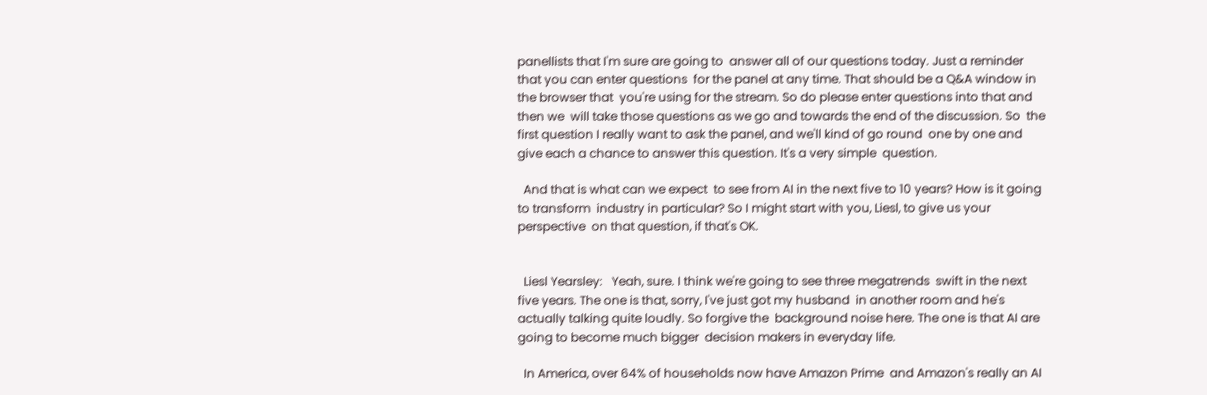panellists that I'm sure are going to  answer all of our questions today. Just a reminder that you can enter questions  for the panel at any time. That should be a Q&A window in the browser that  you're using for the stream. So do please enter questions into that and then we  will take those questions as we go and towards the end of the discussion. So  the first question I really want to ask the panel, and we'll kind of go round  one by one and give each a chance to answer this question. It's a very simple  question.

  And that is what can we expect  to see from AI in the next five to 10 years? How is it going to transform  industry in particular? So I might start with you, Liesl, to give us your perspective  on that question, if that's OK.


  Liesl Yearsley:   Yeah, sure. I think we're going to see three megatrends  swift in the next five years. The one is that, sorry, I've just got my husband  in another room and he's actually talking quite loudly. So forgive the  background noise here. The one is that AI are going to become much bigger  decision makers in everyday life.

  In America, over 64% of households now have Amazon Prime  and Amazon's really an AI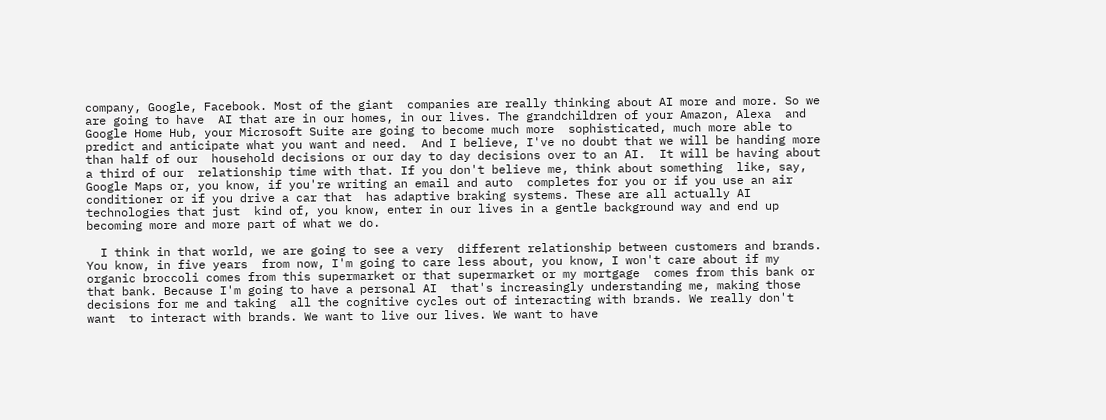company, Google, Facebook. Most of the giant  companies are really thinking about AI more and more. So we are going to have  AI that are in our homes, in our lives. The grandchildren of your Amazon, Alexa  and Google Home Hub, your Microsoft Suite are going to become much more  sophisticated, much more able to predict and anticipate what you want and need.  And I believe, I've no doubt that we will be handing more than half of our  household decisions or our day to day decisions over to an AI.  It will be having about a third of our  relationship time with that. If you don't believe me, think about something  like, say, Google Maps or, you know, if you're writing an email and auto  completes for you or if you use an air conditioner or if you drive a car that  has adaptive braking systems. These are all actually AI technologies that just  kind of, you know, enter in our lives in a gentle background way and end up  becoming more and more part of what we do.

  I think in that world, we are going to see a very  different relationship between customers and brands. You know, in five years  from now, I'm going to care less about, you know, I won't care about if my  organic broccoli comes from this supermarket or that supermarket or my mortgage  comes from this bank or that bank. Because I'm going to have a personal AI  that's increasingly understanding me, making those decisions for me and taking  all the cognitive cycles out of interacting with brands. We really don't want  to interact with brands. We want to live our lives. We want to have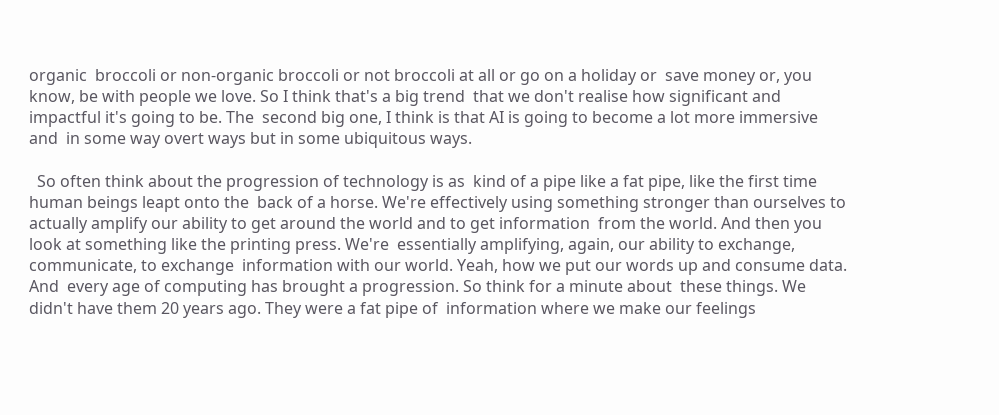organic  broccoli or non-organic broccoli or not broccoli at all or go on a holiday or  save money or, you know, be with people we love. So I think that's a big trend  that we don't realise how significant and impactful it's going to be. The  second big one, I think is that AI is going to become a lot more immersive and  in some way overt ways but in some ubiquitous ways.

  So often think about the progression of technology is as  kind of a pipe like a fat pipe, like the first time human beings leapt onto the  back of a horse. We're effectively using something stronger than ourselves to  actually amplify our ability to get around the world and to get information  from the world. And then you look at something like the printing press. We're  essentially amplifying, again, our ability to exchange, communicate, to exchange  information with our world. Yeah, how we put our words up and consume data. And  every age of computing has brought a progression. So think for a minute about  these things. We didn't have them 20 years ago. They were a fat pipe of  information where we make our feelings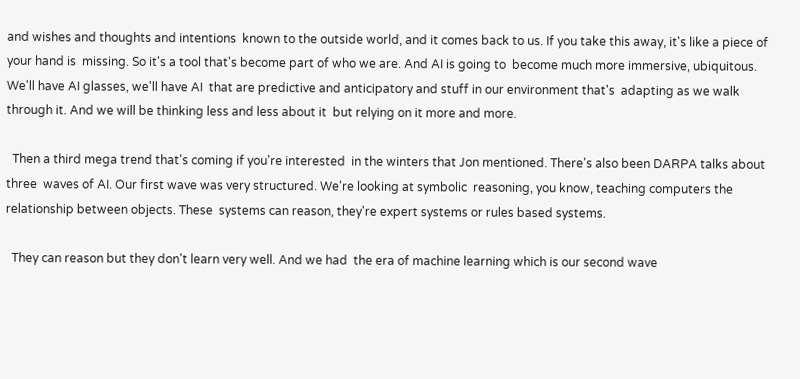and wishes and thoughts and intentions  known to the outside world, and it comes back to us. If you take this away, it's like a piece of your hand is  missing. So it's a tool that's become part of who we are. And AI is going to  become much more immersive, ubiquitous. We'll have AI glasses, we'll have AI  that are predictive and anticipatory and stuff in our environment that's  adapting as we walk through it. And we will be thinking less and less about it  but relying on it more and more.

  Then a third mega trend that's coming if you're interested  in the winters that Jon mentioned. There's also been DARPA talks about three  waves of AI. Our first wave was very structured. We're looking at symbolic  reasoning, you know, teaching computers the relationship between objects. These  systems can reason, they're expert systems or rules based systems.

  They can reason but they don't learn very well. And we had  the era of machine learning which is our second wave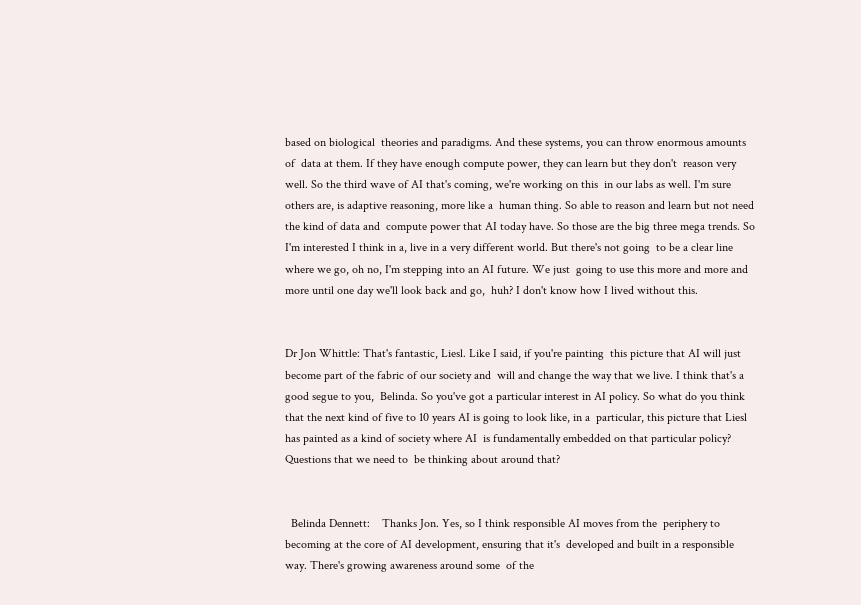based on biological  theories and paradigms. And these systems, you can throw enormous amounts of  data at them. If they have enough compute power, they can learn but they don't  reason very well. So the third wave of AI that's coming, we're working on this  in our labs as well. I'm sure others are, is adaptive reasoning, more like a  human thing. So able to reason and learn but not need the kind of data and  compute power that AI today have. So those are the big three mega trends. So  I'm interested I think in a, live in a very different world. But there's not going  to be a clear line where we go, oh no, I'm stepping into an AI future. We just  going to use this more and more and more until one day we'll look back and go,  huh? I don't know how I lived without this.


Dr Jon Whittle: That's fantastic, Liesl. Like I said, if you're painting  this picture that AI will just become part of the fabric of our society and  will and change the way that we live. I think that's a good segue to you,  Belinda. So you've got a particular interest in AI policy. So what do you think  that the next kind of five to 10 years AI is going to look like, in a  particular, this picture that Liesl has painted as a kind of society where AI  is fundamentally embedded on that particular policy? Questions that we need to  be thinking about around that?


  Belinda Dennett:    Thanks Jon. Yes, so I think responsible AI moves from the  periphery to becoming at the core of AI development, ensuring that it's  developed and built in a responsible way. There's growing awareness around some  of the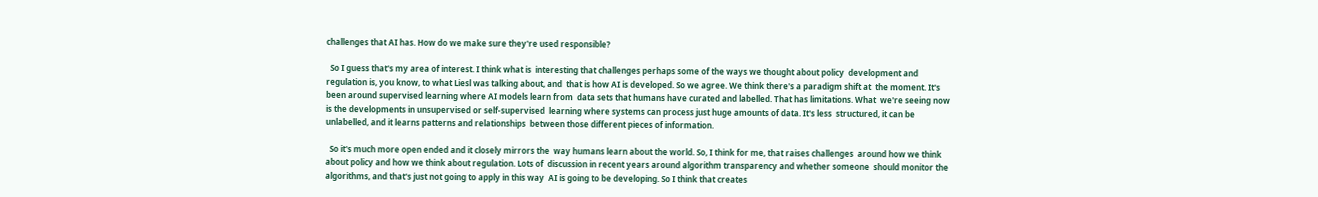challenges that AI has. How do we make sure they're used responsible?

  So I guess that's my area of interest. I think what is  interesting that challenges perhaps some of the ways we thought about policy  development and regulation is, you know, to what Liesl was talking about, and  that is how AI is developed. So we agree. We think there's a paradigm shift at  the moment. It's been around supervised learning where AI models learn from  data sets that humans have curated and labelled. That has limitations. What  we're seeing now is the developments in unsupervised or self-supervised  learning where systems can process just huge amounts of data. It's less  structured, it can be unlabelled, and it learns patterns and relationships  between those different pieces of information.

  So it's much more open ended and it closely mirrors the  way humans learn about the world. So, I think for me, that raises challenges  around how we think about policy and how we think about regulation. Lots of  discussion in recent years around algorithm transparency and whether someone  should monitor the algorithms, and that's just not going to apply in this way  AI is going to be developing. So I think that creates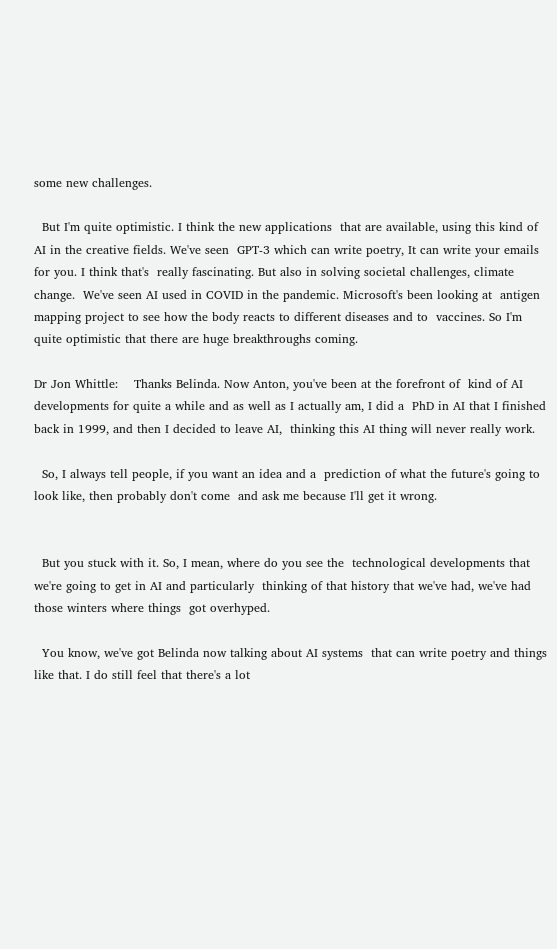some new challenges.

  But I'm quite optimistic. I think the new applications  that are available, using this kind of AI in the creative fields. We've seen  GPT-3 which can write poetry, It can write your emails for you. I think that's  really fascinating. But also in solving societal challenges, climate change.  We've seen AI used in COVID in the pandemic. Microsoft's been looking at  antigen mapping project to see how the body reacts to different diseases and to  vaccines. So I'm quite optimistic that there are huge breakthroughs coming.

Dr Jon Whittle:    Thanks Belinda. Now Anton, you've been at the forefront of  kind of AI developments for quite a while and as well as I actually am, I did a  PhD in AI that I finished back in 1999, and then I decided to leave AI,  thinking this AI thing will never really work.

  So, I always tell people, if you want an idea and a  prediction of what the future's going to look like, then probably don't come  and ask me because I'll get it wrong.


  But you stuck with it. So, I mean, where do you see the  technological developments that we're going to get in AI and particularly  thinking of that history that we've had, we've had those winters where things  got overhyped.

  You know, we've got Belinda now talking about AI systems  that can write poetry and things like that. I do still feel that there's a lot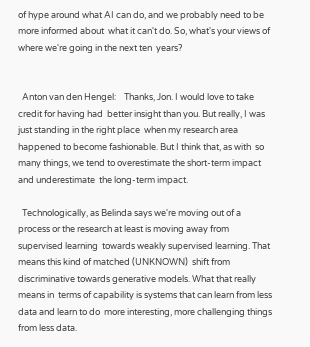of hype around what AI can do, and we probably need to be more informed about  what it can't do. So, what's your views of where we're going in the next ten  years?


  Anton van den Hengel:    Thanks, Jon. I would love to take credit for having had  better insight than you. But really, I was just standing in the right place  when my research area happened to become fashionable. But I think that, as with  so many things, we tend to overestimate the short-term impact and underestimate  the long-term impact.

  Technologically, as Belinda says we're moving out of a  process or the research at least is moving away from supervised learning  towards weakly supervised learning. That means this kind of matched (UNKNOWN)  shift from discriminative towards generative models. What that really means in  terms of capability is systems that can learn from less data and learn to do  more interesting, more challenging things from less data.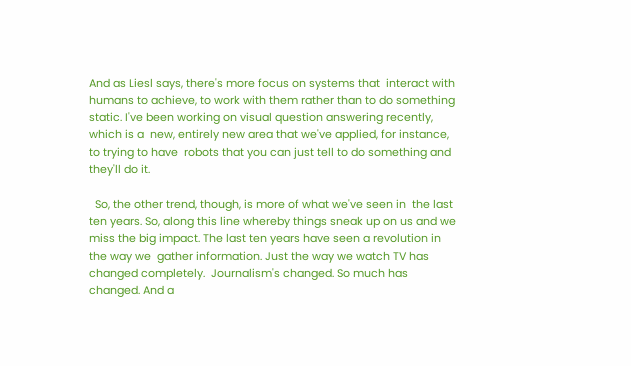And as Liesl says, there's more focus on systems that  interact with humans to achieve, to work with them rather than to do something  static. I've been working on visual question answering recently, which is a  new, entirely new area that we've applied, for instance, to trying to have  robots that you can just tell to do something and they'll do it.

  So, the other trend, though, is more of what we've seen in  the last ten years. So, along this line whereby things sneak up on us and we  miss the big impact. The last ten years have seen a revolution in the way we  gather information. Just the way we watch TV has changed completely.  Journalism's changed. So much has changed. And a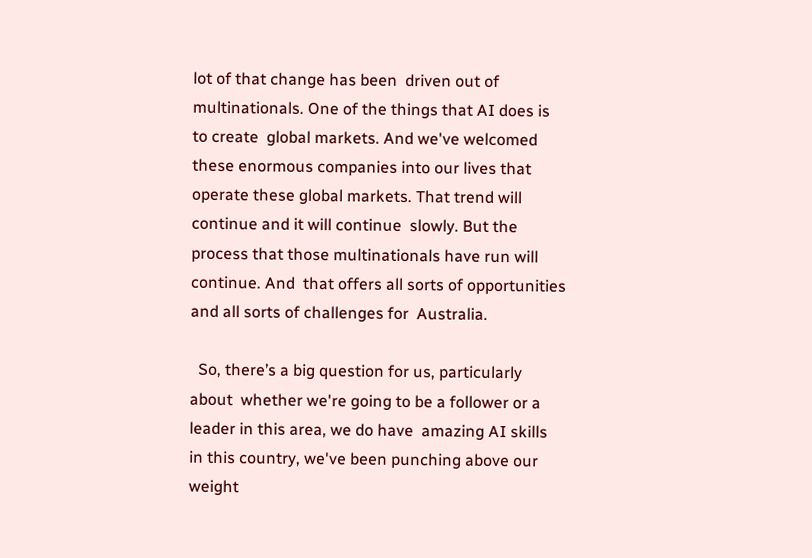lot of that change has been  driven out of multinationals. One of the things that AI does is to create  global markets. And we've welcomed these enormous companies into our lives that  operate these global markets. That trend will continue and it will continue  slowly. But the process that those multinationals have run will continue. And  that offers all sorts of opportunities and all sorts of challenges for  Australia.

  So, there’s a big question for us, particularly about  whether we're going to be a follower or a leader in this area, we do have  amazing AI skills in this country, we've been punching above our weight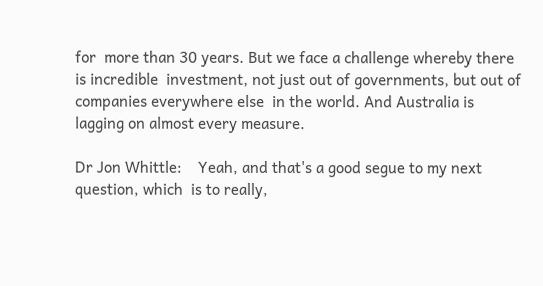for  more than 30 years. But we face a challenge whereby there is incredible  investment, not just out of governments, but out of companies everywhere else  in the world. And Australia is lagging on almost every measure.

Dr Jon Whittle:    Yeah, and that's a good segue to my next question, which  is to really,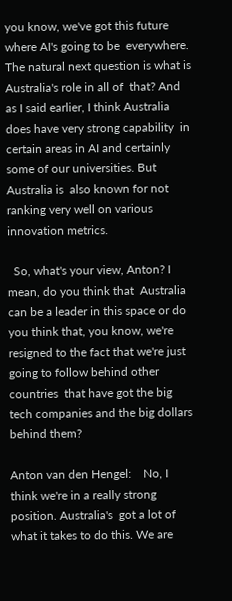you know, we've got this future where AI's going to be  everywhere. The natural next question is what is Australia's role in all of  that? And as I said earlier, I think Australia does have very strong capability  in certain areas in AI and certainly some of our universities. But Australia is  also known for not ranking very well on various innovation metrics.

  So, what's your view, Anton? I mean, do you think that  Australia can be a leader in this space or do you think that, you know, we're  resigned to the fact that we're just going to follow behind other countries  that have got the big tech companies and the big dollars behind them?

Anton van den Hengel:    No, I think we're in a really strong position. Australia's  got a lot of what it takes to do this. We are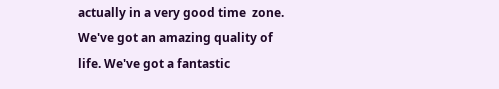actually in a very good time  zone. We've got an amazing quality of life. We've got a fantastic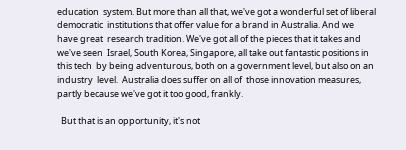education  system. But more than all that, we've got a wonderful set of liberal democratic  institutions that offer value for a brand in Australia. And we have great  research tradition. We've got all of the pieces that it takes and we've seen  Israel, South Korea, Singapore, all take out fantastic positions in this tech  by being adventurous, both on a government level, but also on an industry  level.  Australia does suffer on all of  those innovation measures, partly because we've got it too good, frankly.

  But that is an opportunity, it's not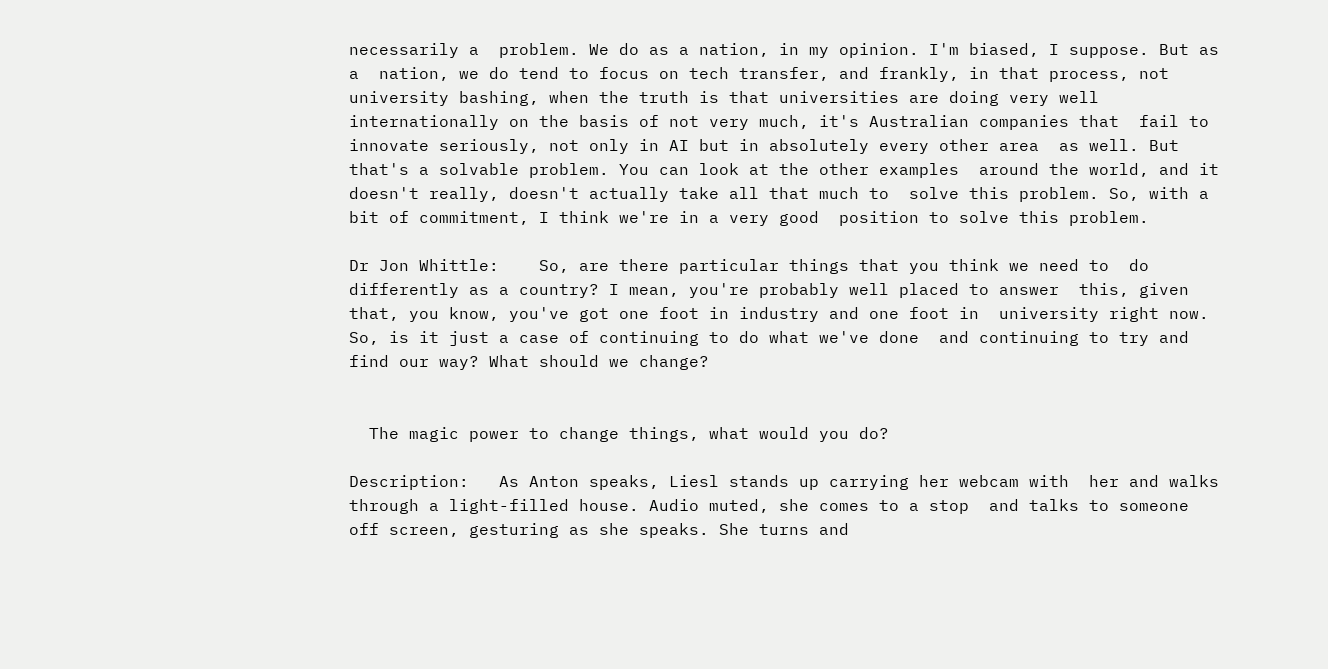necessarily a  problem. We do as a nation, in my opinion. I'm biased, I suppose. But as a  nation, we do tend to focus on tech transfer, and frankly, in that process, not  university bashing, when the truth is that universities are doing very well  internationally on the basis of not very much, it's Australian companies that  fail to innovate seriously, not only in AI but in absolutely every other area  as well. But that's a solvable problem. You can look at the other examples  around the world, and it doesn't really, doesn't actually take all that much to  solve this problem. So, with a bit of commitment, I think we're in a very good  position to solve this problem.

Dr Jon Whittle:    So, are there particular things that you think we need to  do differently as a country? I mean, you're probably well placed to answer  this, given that, you know, you've got one foot in industry and one foot in  university right now. So, is it just a case of continuing to do what we've done  and continuing to try and find our way? What should we change?


  The magic power to change things, what would you do?

Description:   As Anton speaks, Liesl stands up carrying her webcam with  her and walks through a light-filled house. Audio muted, she comes to a stop  and talks to someone off screen, gesturing as she speaks. She turns and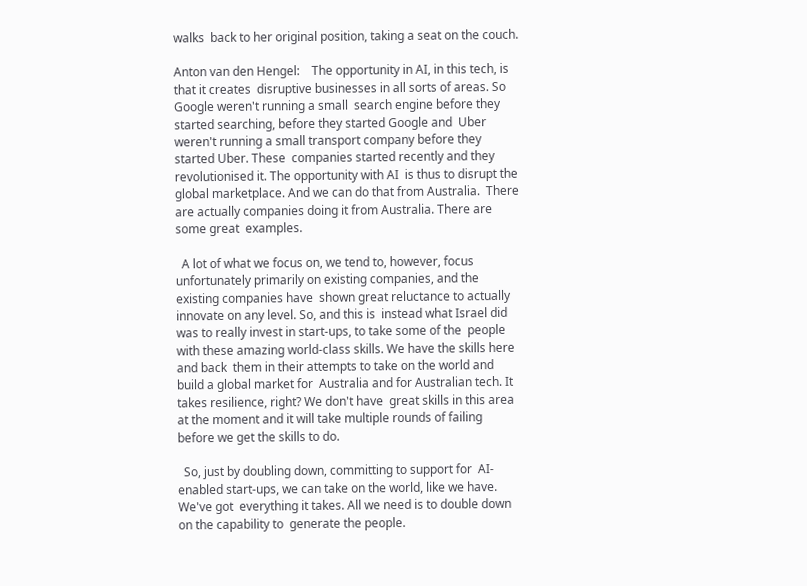walks  back to her original position, taking a seat on the couch.

Anton van den Hengel:    The opportunity in AI, in this tech, is that it creates  disruptive businesses in all sorts of areas. So Google weren't running a small  search engine before they started searching, before they started Google and  Uber weren't running a small transport company before they started Uber. These  companies started recently and they revolutionised it. The opportunity with AI  is thus to disrupt the global marketplace. And we can do that from Australia.  There are actually companies doing it from Australia. There are some great  examples.

  A lot of what we focus on, we tend to, however, focus  unfortunately primarily on existing companies, and the existing companies have  shown great reluctance to actually innovate on any level. So, and this is  instead what Israel did was to really invest in start-ups, to take some of the  people with these amazing world-class skills. We have the skills here and back  them in their attempts to take on the world and build a global market for  Australia and for Australian tech. It takes resilience, right? We don't have  great skills in this area at the moment and it will take multiple rounds of failing  before we get the skills to do.

  So, just by doubling down, committing to support for  AI-enabled start-ups, we can take on the world, like we have. We've got  everything it takes. All we need is to double down on the capability to  generate the people.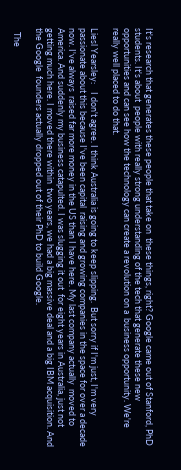It's research that generates these people that take on  these things, right? Google came out of Stanford, PhD students. It's about  people with really strong understanding of the tech that generate these new  opportunities and can see how the technology can create a revolution on a  business opportunity. We're really well placed to do that.

Liesl Yearsley:    I don't agree. I think Australia is going to keep slipping.  But sorry if I'm just, I'm very passionate about this because I've been capital  raising and growing companies in the space for over a decade now. I've always  raised far more money in the US than I have here. My last company actually  moved to America. And suddenly my business catapulted. I was slugging it out  for eight years in Australia, just not getting much here. I moved there within  two years, we had a big massive deal and a big IBM acquisition. And the Google  founders actually dropped out of their PhD to build Google.

  The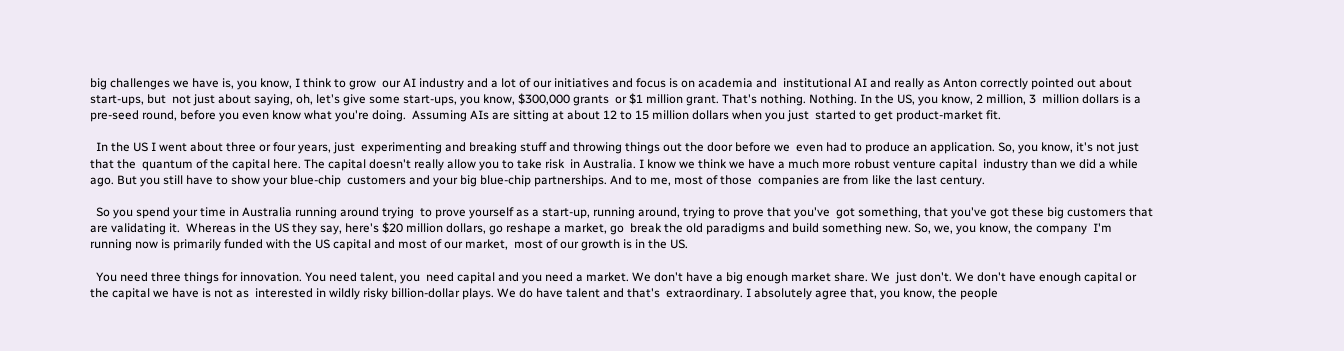big challenges we have is, you know, I think to grow  our AI industry and a lot of our initiatives and focus is on academia and  institutional AI and really as Anton correctly pointed out about start-ups, but  not just about saying, oh, let's give some start-ups, you know, $300,000 grants  or $1 million grant. That's nothing. Nothing. In the US, you know, 2 million, 3  million dollars is a pre-seed round, before you even know what you're doing.  Assuming AIs are sitting at about 12 to 15 million dollars when you just  started to get product-market fit.

  In the US I went about three or four years, just  experimenting and breaking stuff and throwing things out the door before we  even had to produce an application. So, you know, it's not just that the  quantum of the capital here. The capital doesn't really allow you to take risk  in Australia. I know we think we have a much more robust venture capital  industry than we did a while ago. But you still have to show your blue-chip  customers and your big blue-chip partnerships. And to me, most of those  companies are from like the last century.

  So you spend your time in Australia running around trying  to prove yourself as a start-up, running around, trying to prove that you've  got something, that you've got these big customers that are validating it.  Whereas in the US they say, here's $20 million dollars, go reshape a market, go  break the old paradigms and build something new. So, we, you know, the company  I'm running now is primarily funded with the US capital and most of our market,  most of our growth is in the US.

  You need three things for innovation. You need talent, you  need capital and you need a market. We don't have a big enough market share. We  just don't. We don't have enough capital or the capital we have is not as  interested in wildly risky billion-dollar plays. We do have talent and that's  extraordinary. I absolutely agree that, you know, the people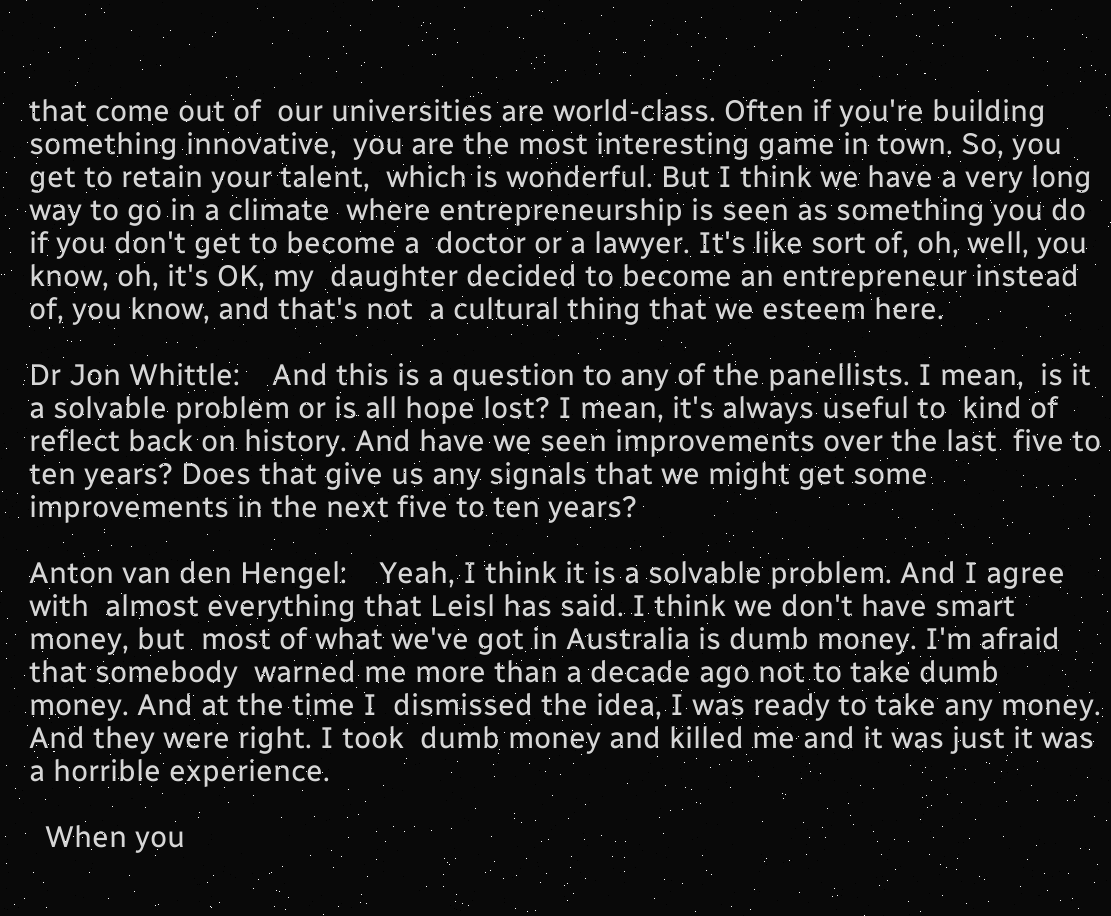that come out of  our universities are world-class. Often if you're building something innovative,  you are the most interesting game in town. So, you get to retain your talent,  which is wonderful. But I think we have a very long way to go in a climate  where entrepreneurship is seen as something you do if you don't get to become a  doctor or a lawyer. It's like sort of, oh, well, you know, oh, it's OK, my  daughter decided to become an entrepreneur instead of, you know, and that's not  a cultural thing that we esteem here.

Dr Jon Whittle:    And this is a question to any of the panellists. I mean,  is it a solvable problem or is all hope lost? I mean, it's always useful to  kind of reflect back on history. And have we seen improvements over the last  five to ten years? Does that give us any signals that we might get some  improvements in the next five to ten years?

Anton van den Hengel:    Yeah, I think it is a solvable problem. And I agree with  almost everything that Leisl has said. I think we don't have smart money, but  most of what we've got in Australia is dumb money. I'm afraid that somebody  warned me more than a decade ago not to take dumb money. And at the time I  dismissed the idea, I was ready to take any money. And they were right. I took  dumb money and killed me and it was just it was a horrible experience.

  When you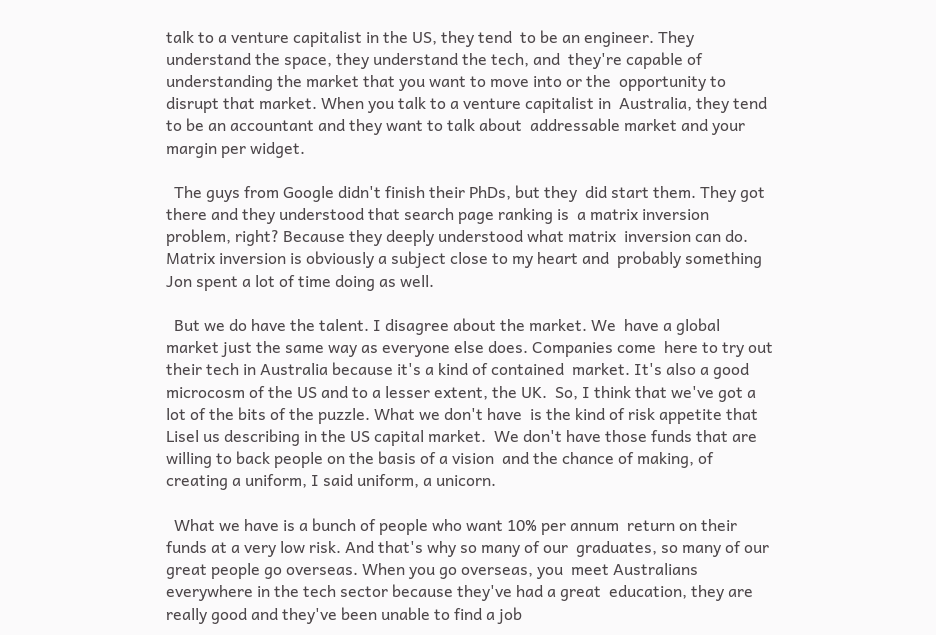talk to a venture capitalist in the US, they tend  to be an engineer. They understand the space, they understand the tech, and  they're capable of understanding the market that you want to move into or the  opportunity to disrupt that market. When you talk to a venture capitalist in  Australia, they tend to be an accountant and they want to talk about  addressable market and your margin per widget.

  The guys from Google didn't finish their PhDs, but they  did start them. They got there and they understood that search page ranking is  a matrix inversion problem, right? Because they deeply understood what matrix  inversion can do. Matrix inversion is obviously a subject close to my heart and  probably something Jon spent a lot of time doing as well.

  But we do have the talent. I disagree about the market. We  have a global market just the same way as everyone else does. Companies come  here to try out their tech in Australia because it's a kind of contained  market. It's also a good microcosm of the US and to a lesser extent, the UK.  So, I think that we've got a lot of the bits of the puzzle. What we don't have  is the kind of risk appetite that Lisel us describing in the US capital market.  We don't have those funds that are willing to back people on the basis of a vision  and the chance of making, of creating a uniform, I said uniform, a unicorn.

  What we have is a bunch of people who want 10% per annum  return on their funds at a very low risk. And that's why so many of our  graduates, so many of our great people go overseas. When you go overseas, you  meet Australians everywhere in the tech sector because they've had a great  education, they are really good and they've been unable to find a job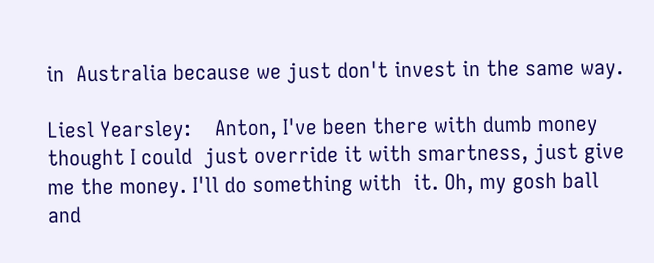in  Australia because we just don't invest in the same way.

Liesl Yearsley:    Anton, I've been there with dumb money thought I could  just override it with smartness, just give me the money. I'll do something with  it. Oh, my gosh ball and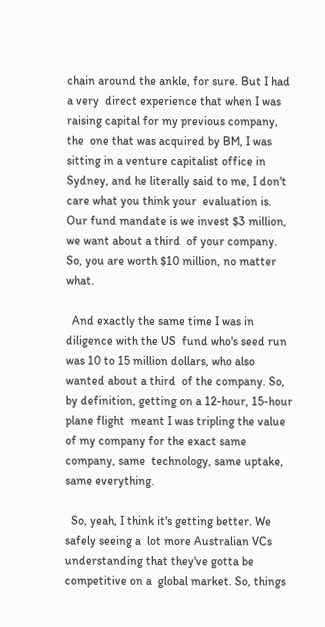chain around the ankle, for sure. But I had a very  direct experience that when I was raising capital for my previous company, the  one that was acquired by BM, I was sitting in a venture capitalist office in  Sydney, and he literally said to me, I don't care what you think your  evaluation is. Our fund mandate is we invest $3 million, we want about a third  of your company. So, you are worth $10 million, no matter what.

  And exactly the same time I was in diligence with the US  fund who's seed run was 10 to 15 million dollars, who also wanted about a third  of the company. So, by definition, getting on a 12-hour, 15-hour plane flight  meant I was tripling the value of my company for the exact same company, same  technology, same uptake, same everything.

  So, yeah, I think it's getting better. We safely seeing a  lot more Australian VCs understanding that they've gotta be competitive on a  global market. So, things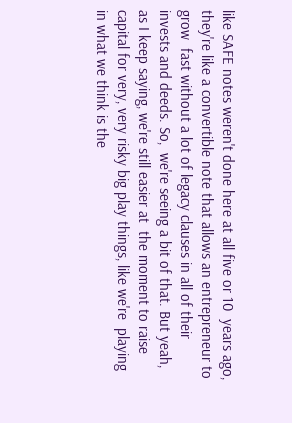like SAFE notes weren't done here at all five or 10  years ago, they're like a convertible note that allows an entrepreneur to grow  fast without a lot of legacy clauses in all of their invests and deeds. So,  we're seeing a bit of that. But yeah, as I keep saying, we're still easier at  the moment to raise capital for very, very risky big play things, like we're  playing in what we think is the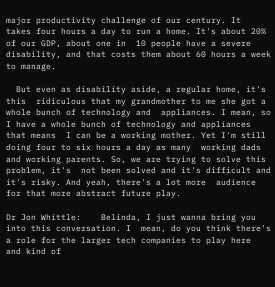major productivity challenge of our century. It  takes four hours a day to run a home. It's about 20% of our GDP, about one in  10 people have a severe disability, and that costs them about 60 hours a week  to manage.

  But even as disability aside, a regular home, it's this  ridiculous that my grandmother to me she got a whole bunch of technology and  appliances. I mean, so I have a whole bunch of technology and appliances that means  I can be a working mother. Yet I'm still doing four to six hours a day as many  working dads and working parents. So, we are trying to solve this problem, it's  not been solved and it's difficult and it's risky. And yeah, there's a lot more  audience for that more abstract future play.

Dr Jon Whittle:    Belinda, I just wanna bring you into this conversation. I  mean, do you think there's a role for the larger tech companies to play here  and kind of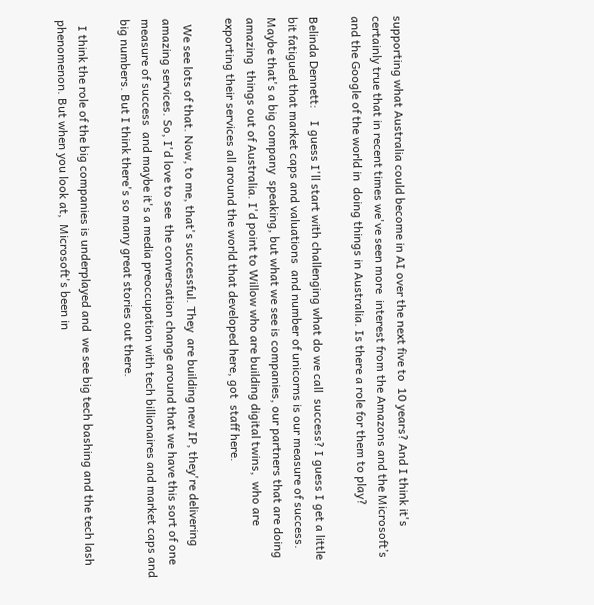supporting what Australia could become in AI over the next five to  10 years? And I think it's certainly true that in recent times we've seen more  interest from the Amazons and the Microsoft’s and the Google of the world in  doing things in Australia. Is there a role for them to play?

Belinda Dennett:    I guess I'll start with challenging what do we call  success? I guess I get a little bit fatigued that market caps and valuations  and number of unicorns is our measure of success. Maybe that's a big company  speaking, but what we see is companies, our partners that are doing amazing  things out of Australia. I'd point to Willow who are building digital twins,  who are exporting their services all around the world that developed here, got  staff here.

  We see lots of that. Now, to me, that's successful. They  are building new IP, they're delivering amazing services. So, I'd love to see  the conversation change around that we have this sort of one measure of success  and maybe it's a media preoccupation with tech billionaires and market caps and  big numbers. But I think there's so many great stories out there.

  I think the role of the big companies is underplayed and  we see big tech bashing and the tech lash phenomenon. But when you look at,  Microsoft's been in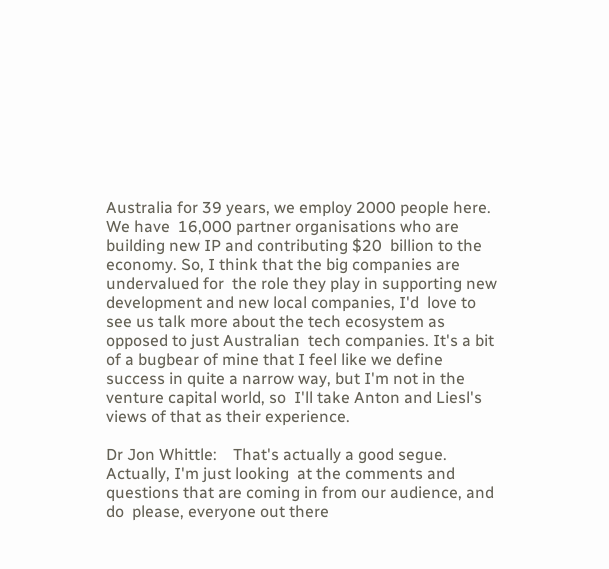Australia for 39 years, we employ 2000 people here. We have  16,000 partner organisations who are building new IP and contributing $20  billion to the economy. So, I think that the big companies are undervalued for  the role they play in supporting new development and new local companies, I'd  love to see us talk more about the tech ecosystem as opposed to just Australian  tech companies. It's a bit of a bugbear of mine that I feel like we define  success in quite a narrow way, but I'm not in the venture capital world, so  I'll take Anton and Liesl's views of that as their experience.

Dr Jon Whittle:    That's actually a good segue. Actually, I'm just looking  at the comments and questions that are coming in from our audience, and do  please, everyone out there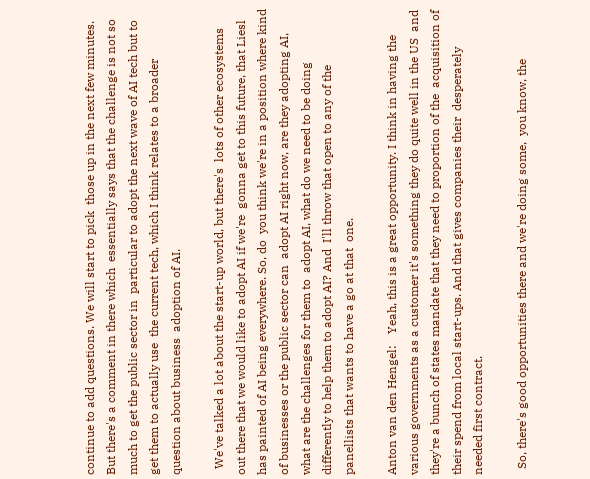continue to add questions. We will start to pick  those up in the next few minutes. But there's a comment in there which  essentially says that the challenge is not so much to get the public sector in  particular to adopt the next wave of AI tech but to get them to actually use  the current tech, which I think relates to a broader question about business  adoption of AI.

  We've talked a lot about the start-up world, but there's  lots of other ecosystems out there that we would like to adopt AI if we're  gonna get to this future, that Liesl has painted of AI being everywhere. So, do  you think we're in a position where kind of businesses or the public sector can  adopt AI right now, are they adopting AI, what are the challenges for them to  adopt AI, what do we need to be doing differently to help them to adopt AI? And  I'll throw that open to any of the panellists that wants to have a go at that  one.

Anton van den Hengel:    Yeah, this is a great opportunity. I think in having the  various governments as a customer it's something they do quite well in the US  and they're a bunch of states mandate that they need to proportion of the  acquisition of their spend from local start-ups. And that gives companies their  desperately needed first contract.

  So, there's good opportunities there and we're doing some,  you know, the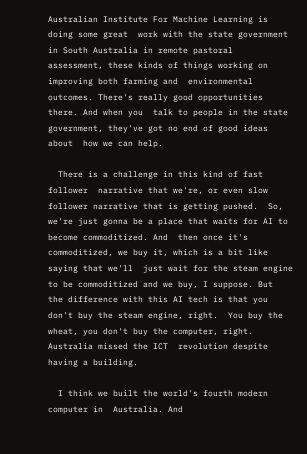Australian Institute For Machine Learning is doing some great  work with the state government in South Australia in remote pastoral  assessment, these kinds of things working on improving both farming and  environmental outcomes. There's really good opportunities there. And when you  talk to people in the state government, they've got no end of good ideas about  how we can help.

  There is a challenge in this kind of fast follower  narrative that we're, or even slow follower narrative that is getting pushed.  So, we're just gonna be a place that waits for AI to become commoditized. And  then once it's commoditized, we buy it, which is a bit like saying that we'll  just wait for the steam engine to be commoditized and we buy, I suppose. But  the difference with this AI tech is that you don't buy the steam engine, right.  You buy the wheat, you don't buy the computer, right. Australia missed the ICT  revolution despite having a building.

  I think we built the world's fourth modern computer in  Australia. And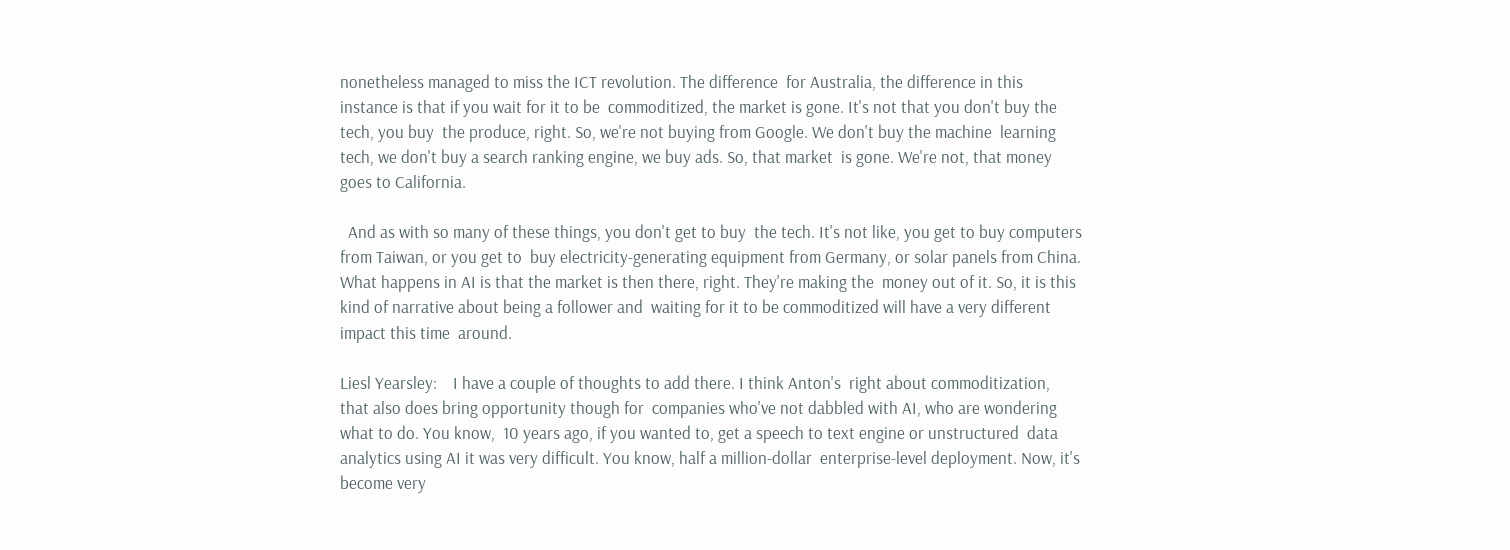nonetheless managed to miss the ICT revolution. The difference  for Australia, the difference in this instance is that if you wait for it to be  commoditized, the market is gone. It's not that you don't buy the tech, you buy  the produce, right. So, we're not buying from Google. We don't buy the machine  learning tech, we don't buy a search ranking engine, we buy ads. So, that market  is gone. We're not, that money goes to California.

  And as with so many of these things, you don't get to buy  the tech. It's not like, you get to buy computers from Taiwan, or you get to  buy electricity-generating equipment from Germany, or solar panels from China.  What happens in AI is that the market is then there, right. They're making the  money out of it. So, it is this kind of narrative about being a follower and  waiting for it to be commoditized will have a very different impact this time  around.

Liesl Yearsley:    I have a couple of thoughts to add there. I think Anton's  right about commoditization, that also does bring opportunity though for  companies who've not dabbled with AI, who are wondering what to do. You know,  10 years ago, if you wanted to, get a speech to text engine or unstructured  data analytics using AI it was very difficult. You know, half a million-dollar  enterprise-level deployment. Now, it's become very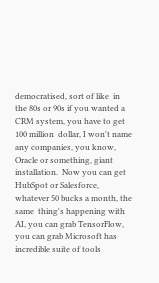democratised, sort of like  in the 80s or 90s if you wanted a CRM system, you have to get 100 million  dollar, I won't name any companies, you know, Oracle or something, giant installation.  Now you can get HubSpot or Salesforce, whatever 50 bucks a month, the same  thing's happening with AI, you can grab TensorFlow, you can grab Microsoft has  incredible suite of tools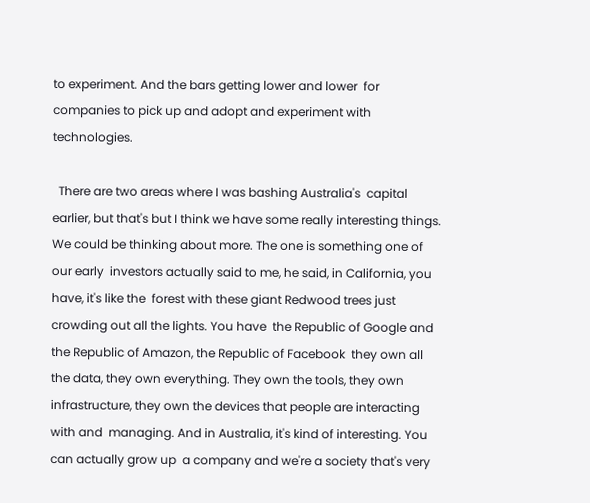to experiment. And the bars getting lower and lower  for companies to pick up and adopt and experiment with technologies.

  There are two areas where I was bashing Australia's  capital earlier, but that's but I think we have some really interesting things.  We could be thinking about more. The one is something one of our early  investors actually said to me, he said, in California, you have, it's like the  forest with these giant Redwood trees just crowding out all the lights. You have  the Republic of Google and the Republic of Amazon, the Republic of Facebook  they own all the data, they own everything. They own the tools, they own  infrastructure, they own the devices that people are interacting with and  managing. And in Australia, it's kind of interesting. You can actually grow up  a company and we're a society that's very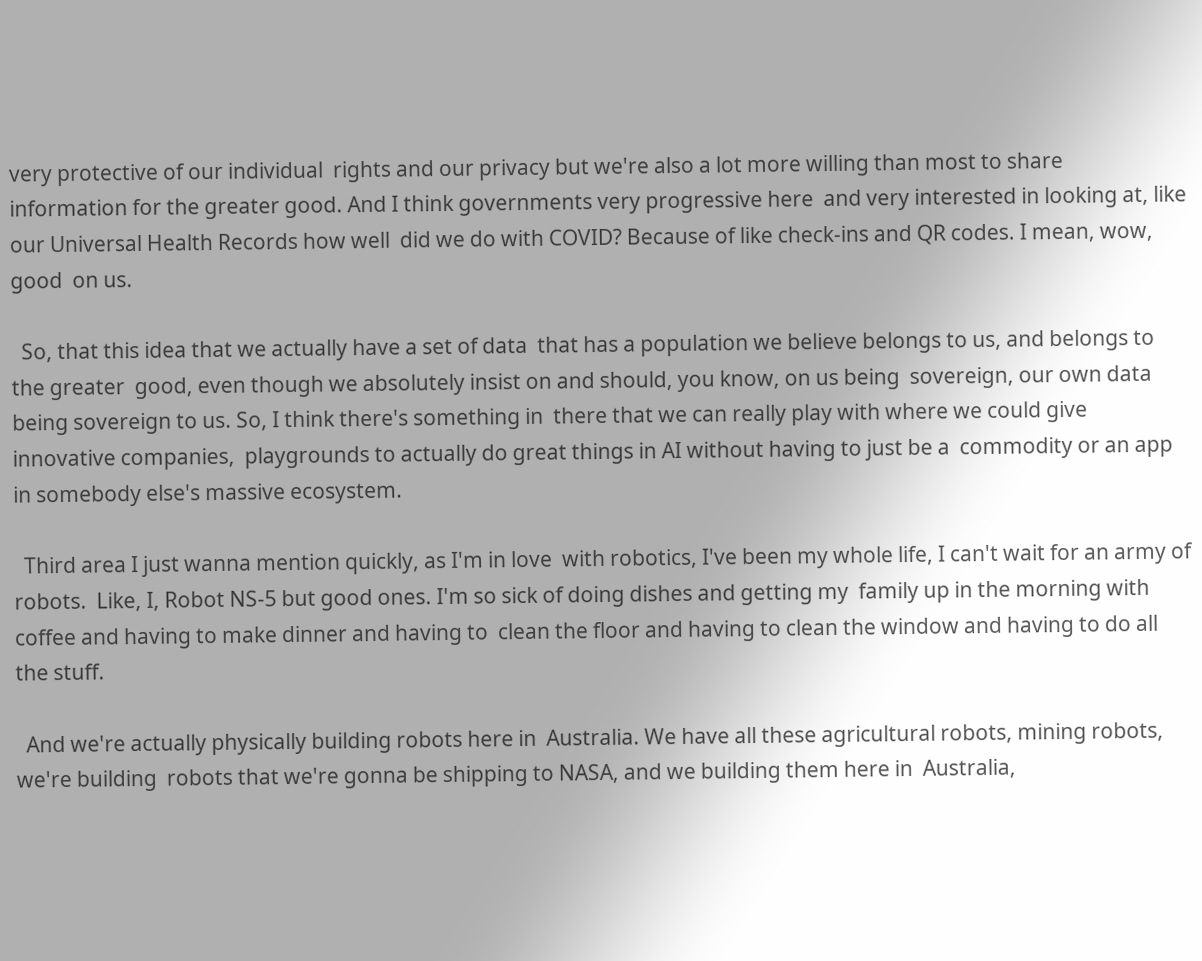very protective of our individual  rights and our privacy but we're also a lot more willing than most to share  information for the greater good. And I think governments very progressive here  and very interested in looking at, like our Universal Health Records how well  did we do with COVID? Because of like check-ins and QR codes. I mean, wow, good  on us.

  So, that this idea that we actually have a set of data  that has a population we believe belongs to us, and belongs to the greater  good, even though we absolutely insist on and should, you know, on us being  sovereign, our own data being sovereign to us. So, I think there's something in  there that we can really play with where we could give innovative companies,  playgrounds to actually do great things in AI without having to just be a  commodity or an app in somebody else's massive ecosystem.

  Third area I just wanna mention quickly, as I'm in love  with robotics, I've been my whole life, I can't wait for an army of robots.  Like, I, Robot NS-5 but good ones. I'm so sick of doing dishes and getting my  family up in the morning with coffee and having to make dinner and having to  clean the floor and having to clean the window and having to do all the stuff.

  And we're actually physically building robots here in  Australia. We have all these agricultural robots, mining robots, we're building  robots that we're gonna be shipping to NASA, and we building them here in  Australia,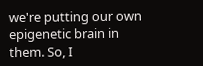we're putting our own epigenetic brain in them. So, I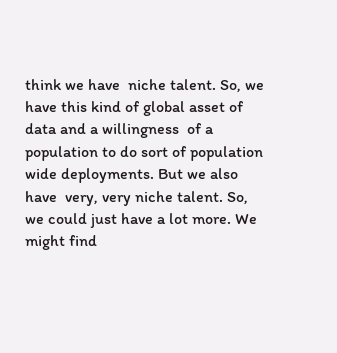think we have  niche talent. So, we have this kind of global asset of data and a willingness  of a population to do sort of population wide deployments. But we also have  very, very niche talent. So, we could just have a lot more. We might find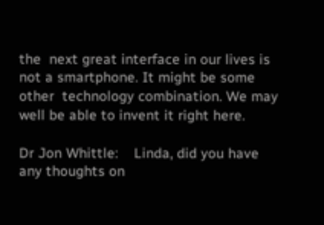the  next great interface in our lives is not a smartphone. It might be some other  technology combination. We may well be able to invent it right here.

Dr Jon Whittle:    Linda, did you have any thoughts on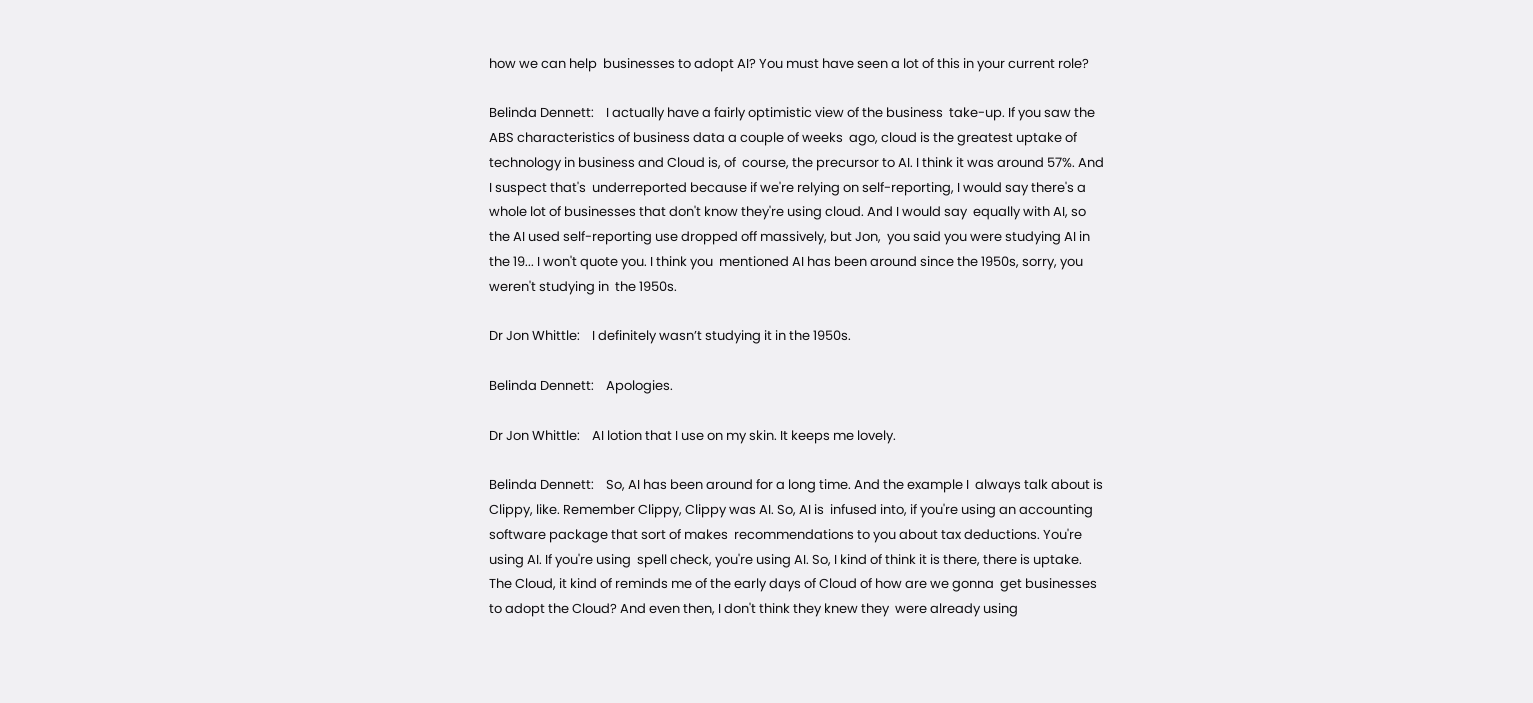how we can help  businesses to adopt AI? You must have seen a lot of this in your current role?

Belinda Dennett:    I actually have a fairly optimistic view of the business  take-up. If you saw the ABS characteristics of business data a couple of weeks  ago, cloud is the greatest uptake of technology in business and Cloud is, of  course, the precursor to AI. I think it was around 57%. And I suspect that's  underreported because if we're relying on self-reporting, I would say there's a  whole lot of businesses that don't know they're using cloud. And I would say  equally with AI, so the AI used self-reporting use dropped off massively, but Jon,  you said you were studying AI in the 19... I won't quote you. I think you  mentioned AI has been around since the 1950s, sorry, you weren't studying in  the 1950s.

Dr Jon Whittle:    I definitely wasn’t studying it in the 1950s.

Belinda Dennett:    Apologies.

Dr Jon Whittle:    AI lotion that I use on my skin. It keeps me lovely.

Belinda Dennett:    So, AI has been around for a long time. And the example I  always talk about is Clippy, like. Remember Clippy, Clippy was AI. So, AI is  infused into, if you're using an accounting software package that sort of makes  recommendations to you about tax deductions. You're using AI. If you're using  spell check, you're using AI. So, I kind of think it is there, there is uptake.  The Cloud, it kind of reminds me of the early days of Cloud of how are we gonna  get businesses to adopt the Cloud? And even then, I don't think they knew they  were already using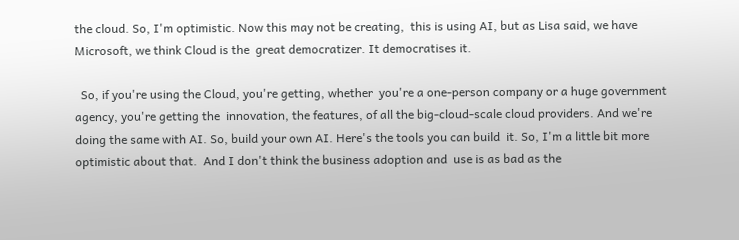the cloud. So, I'm optimistic. Now this may not be creating,  this is using AI, but as Lisa said, we have Microsoft, we think Cloud is the  great democratizer. It democratises it.

  So, if you're using the Cloud, you're getting, whether  you're a one-person company or a huge government agency, you're getting the  innovation, the features, of all the big-cloud-scale cloud providers. And we're  doing the same with AI. So, build your own AI. Here's the tools you can build  it. So, I'm a little bit more optimistic about that.  And I don't think the business adoption and  use is as bad as the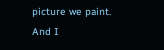picture we paint. And I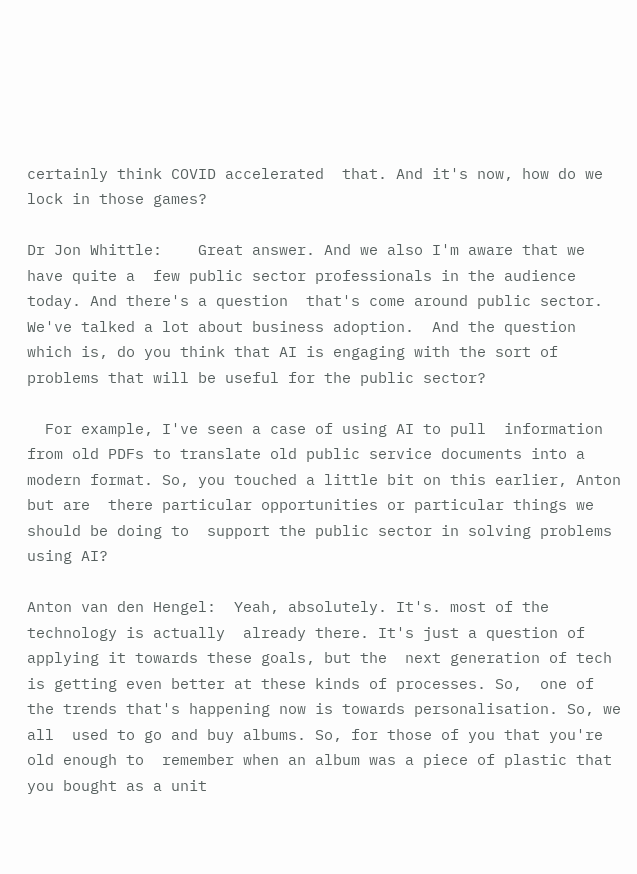certainly think COVID accelerated  that. And it's now, how do we lock in those games?

Dr Jon Whittle:    Great answer. And we also I'm aware that we have quite a  few public sector professionals in the audience today. And there's a question  that's come around public sector. We've talked a lot about business adoption.  And the question which is, do you think that AI is engaging with the sort of  problems that will be useful for the public sector?

  For example, I've seen a case of using AI to pull  information from old PDFs to translate old public service documents into a  modern format. So, you touched a little bit on this earlier, Anton but are  there particular opportunities or particular things we should be doing to  support the public sector in solving problems using AI?

Anton van den Hengel:  Yeah, absolutely. It's. most of the technology is actually  already there. It's just a question of applying it towards these goals, but the  next generation of tech is getting even better at these kinds of processes. So,  one of the trends that's happening now is towards personalisation. So, we all  used to go and buy albums. So, for those of you that you're old enough to  remember when an album was a piece of plastic that you bought as a unit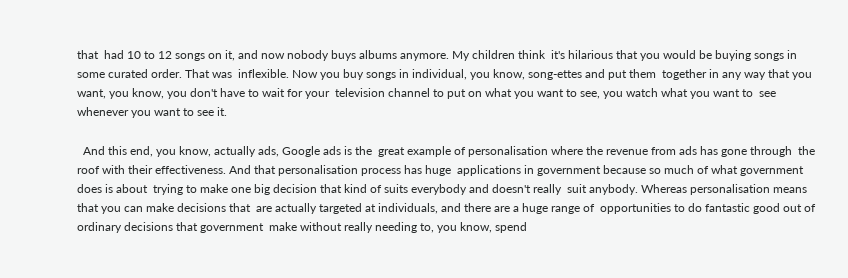that  had 10 to 12 songs on it, and now nobody buys albums anymore. My children think  it's hilarious that you would be buying songs in some curated order. That was  inflexible. Now you buy songs in individual, you know, song-ettes and put them  together in any way that you want, you know, you don't have to wait for your  television channel to put on what you want to see, you watch what you want to  see whenever you want to see it.

  And this end, you know, actually ads, Google ads is the  great example of personalisation where the revenue from ads has gone through  the roof with their effectiveness. And that personalisation process has huge  applications in government because so much of what government does is about  trying to make one big decision that kind of suits everybody and doesn't really  suit anybody. Whereas personalisation means that you can make decisions that  are actually targeted at individuals, and there are a huge range of  opportunities to do fantastic good out of ordinary decisions that government  make without really needing to, you know, spend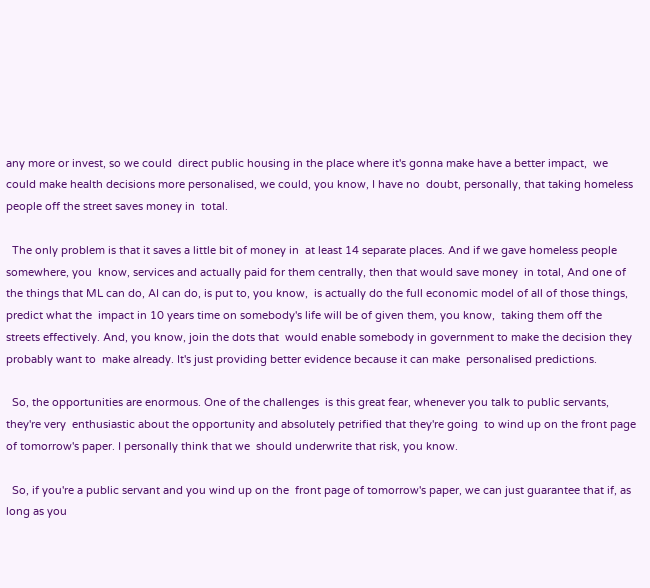any more or invest, so we could  direct public housing in the place where it's gonna make have a better impact,  we could make health decisions more personalised, we could, you know, I have no  doubt, personally, that taking homeless people off the street saves money in  total.

  The only problem is that it saves a little bit of money in  at least 14 separate places. And if we gave homeless people somewhere, you  know, services and actually paid for them centrally, then that would save money  in total, And one of the things that ML can do, AI can do, is put to, you know,  is actually do the full economic model of all of those things, predict what the  impact in 10 years time on somebody's life will be of given them, you know,  taking them off the streets effectively. And, you know, join the dots that  would enable somebody in government to make the decision they probably want to  make already. It's just providing better evidence because it can make  personalised predictions.

  So, the opportunities are enormous. One of the challenges  is this great fear, whenever you talk to public servants, they're very  enthusiastic about the opportunity and absolutely petrified that they're going  to wind up on the front page of tomorrow's paper. I personally think that we  should underwrite that risk, you know.

  So, if you're a public servant and you wind up on the  front page of tomorrow's paper, we can just guarantee that if, as long as you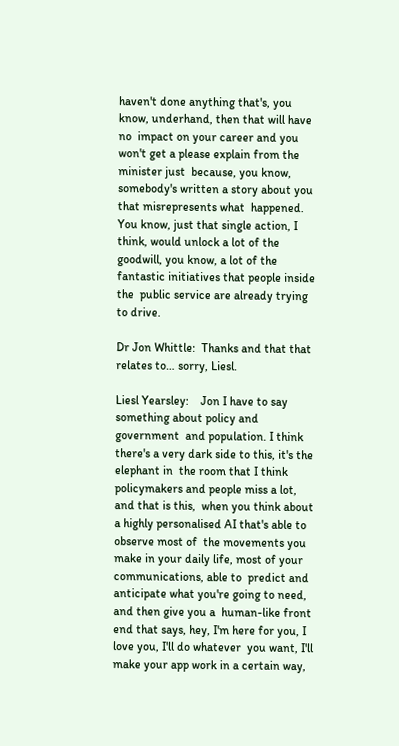haven't done anything that's, you know, underhand, then that will have no  impact on your career and you won't get a please explain from the minister just  because, you know, somebody's written a story about you that misrepresents what  happened. You know, just that single action, I think, would unlock a lot of the  goodwill, you know, a lot of the fantastic initiatives that people inside the  public service are already trying to drive.

Dr Jon Whittle:  Thanks and that that relates to… sorry, Liesl.

Liesl Yearsley:    Jon I have to say something about policy and government  and population. I think there's a very dark side to this, it's the elephant in  the room that I think policymakers and people miss a lot, and that is this,  when you think about a highly personalised AI that's able to observe most of  the movements you make in your daily life, most of your communications, able to  predict and anticipate what you're going to need, and then give you a  human-like front end that says, hey, I'm here for you, I love you, I'll do whatever  you want, I'll make your app work in a certain way,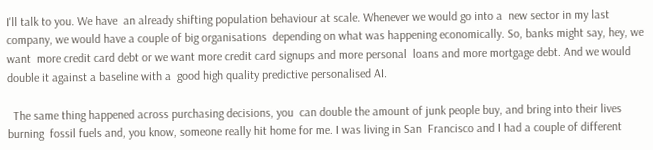I'll talk to you. We have  an already shifting population behaviour at scale. Whenever we would go into a  new sector in my last company, we would have a couple of big organisations  depending on what was happening economically. So, banks might say, hey, we want  more credit card debt or we want more credit card signups and more personal  loans and more mortgage debt. And we would double it against a baseline with a  good high quality predictive personalised AI.

  The same thing happened across purchasing decisions, you  can double the amount of junk people buy, and bring into their lives burning  fossil fuels and, you know, someone really hit home for me. I was living in San  Francisco and I had a couple of different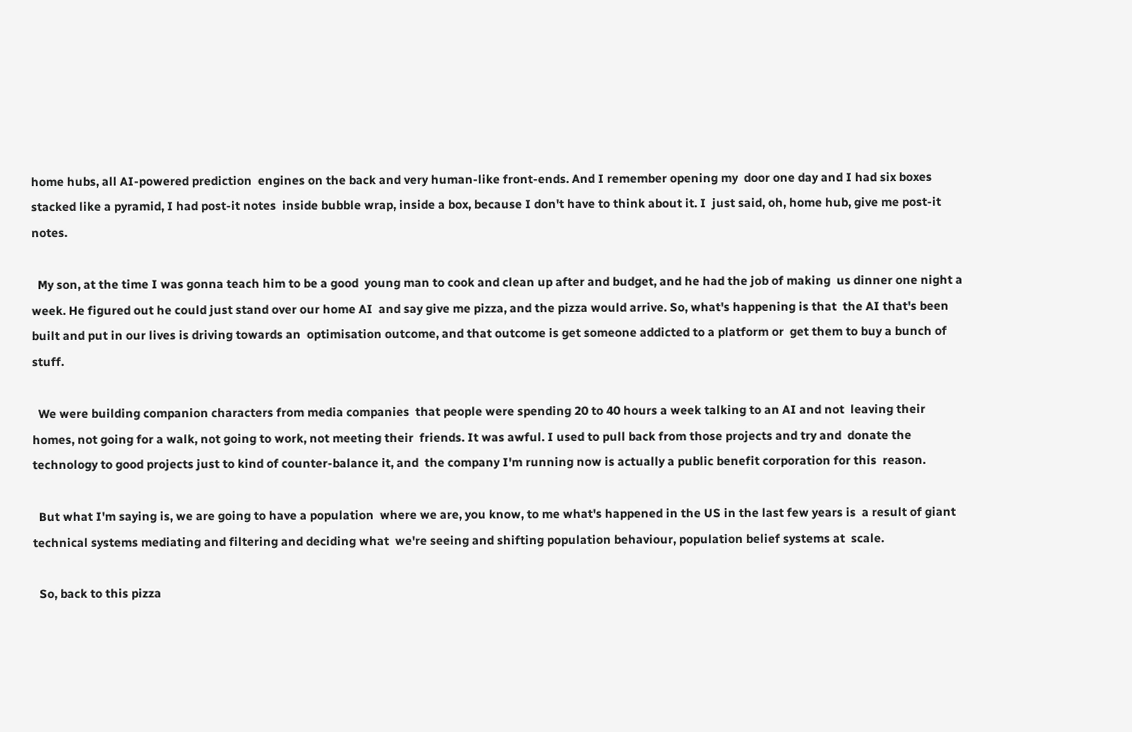home hubs, all AI-powered prediction  engines on the back and very human-like front-ends. And I remember opening my  door one day and I had six boxes stacked like a pyramid, I had post-it notes  inside bubble wrap, inside a box, because I don't have to think about it. I  just said, oh, home hub, give me post-it notes.

  My son, at the time I was gonna teach him to be a good  young man to cook and clean up after and budget, and he had the job of making  us dinner one night a week. He figured out he could just stand over our home AI  and say give me pizza, and the pizza would arrive. So, what's happening is that  the AI that's been built and put in our lives is driving towards an  optimisation outcome, and that outcome is get someone addicted to a platform or  get them to buy a bunch of stuff.

  We were building companion characters from media companies  that people were spending 20 to 40 hours a week talking to an AI and not  leaving their homes, not going for a walk, not going to work, not meeting their  friends. It was awful. I used to pull back from those projects and try and  donate the technology to good projects just to kind of counter-balance it, and  the company I'm running now is actually a public benefit corporation for this  reason.

  But what I'm saying is, we are going to have a population  where we are, you know, to me what's happened in the US in the last few years is  a result of giant technical systems mediating and filtering and deciding what  we're seeing and shifting population behaviour, population belief systems at  scale.

  So, back to this pizza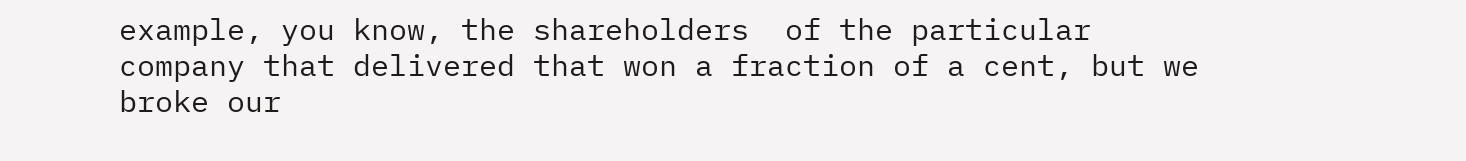example, you know, the shareholders  of the particular company that delivered that won a fraction of a cent, but we  broke our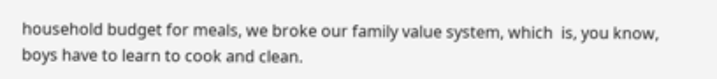household budget for meals, we broke our family value system, which  is, you know, boys have to learn to cook and clean.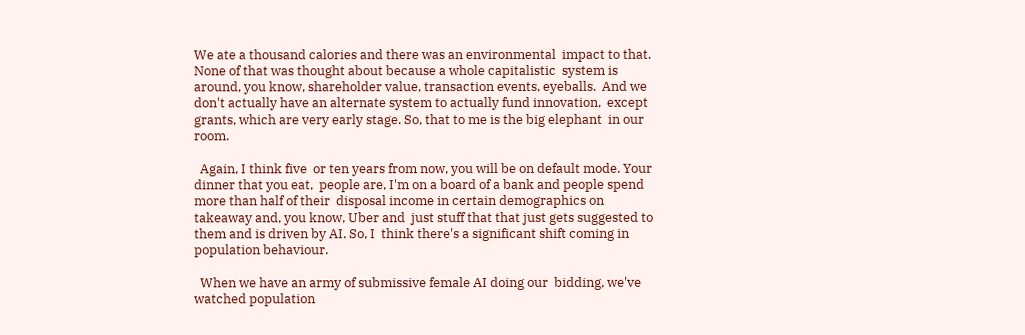We ate a thousand calories and there was an environmental  impact to that. None of that was thought about because a whole capitalistic  system is around, you know, shareholder value, transaction events, eyeballs.  And we don't actually have an alternate system to actually fund innovation,  except grants, which are very early stage. So, that to me is the big elephant  in our room.

  Again, I think five  or ten years from now, you will be on default mode. Your dinner that you eat,  people are, I'm on a board of a bank and people spend more than half of their  disposal income in certain demographics on takeaway and, you know, Uber and  just stuff that that just gets suggested to them and is driven by AI. So, I  think there's a significant shift coming in population behaviour.

  When we have an army of submissive female AI doing our  bidding, we've watched population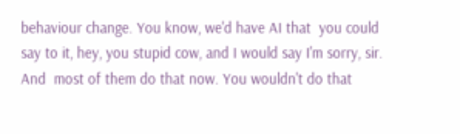behaviour change. You know, we'd have AI that  you could say to it, hey, you stupid cow, and I would say I'm sorry, sir. And  most of them do that now. You wouldn't do that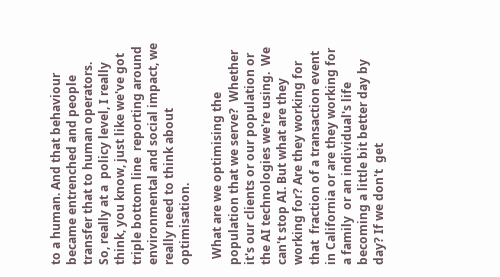to a human. And that behaviour  became entrenched and people transfer that to human operators. So, really at a  policy level, I really think, you know, just like we've got triple bottom line  reporting around environmental and social impact, we really need to think about  optimisation.

  What are we optimising the population that we serve?  Whether it's our clients or our population or the AI technologies we're using.  We can't stop AI. But what are they working for? Are they working for that  fraction of a transaction event in California or are they working for a family  or an individual's life becoming a little bit better day by day? If we don't  get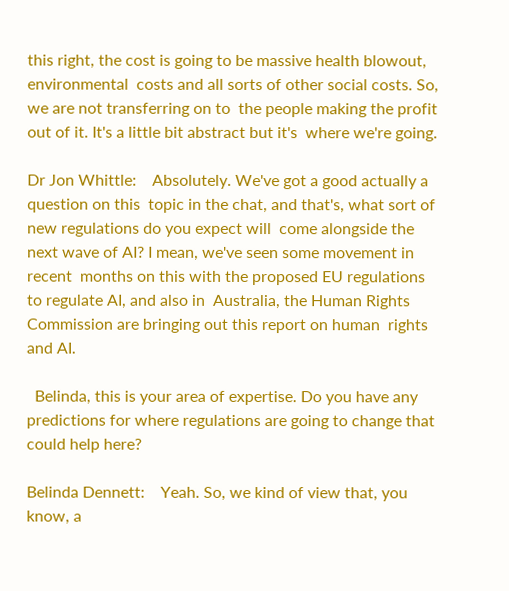this right, the cost is going to be massive health blowout, environmental  costs and all sorts of other social costs. So, we are not transferring on to  the people making the profit out of it. It's a little bit abstract but it's  where we're going.

Dr Jon Whittle:    Absolutely. We've got a good actually a question on this  topic in the chat, and that's, what sort of new regulations do you expect will  come alongside the next wave of AI? I mean, we've seen some movement in recent  months on this with the proposed EU regulations to regulate AI, and also in  Australia, the Human Rights Commission are bringing out this report on human  rights and AI.

  Belinda, this is your area of expertise. Do you have any  predictions for where regulations are going to change that could help here?

Belinda Dennett:    Yeah. So, we kind of view that, you know, a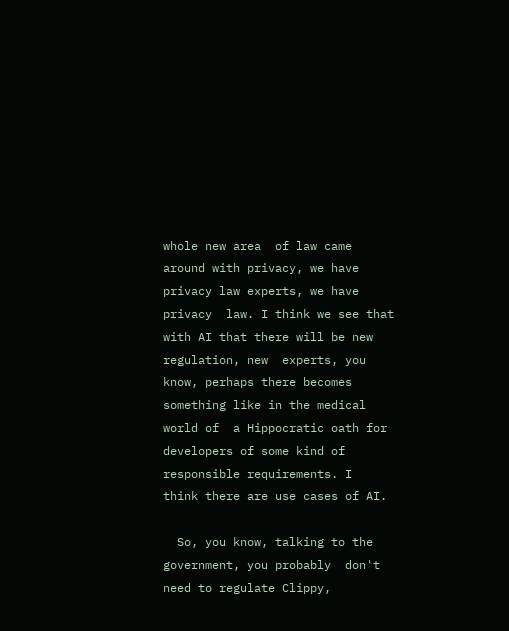whole new area  of law came around with privacy, we have privacy law experts, we have privacy  law. I think we see that with AI that there will be new regulation, new  experts, you know, perhaps there becomes something like in the medical world of  a Hippocratic oath for developers of some kind of responsible requirements. I  think there are use cases of AI.

  So, you know, talking to the government, you probably  don't need to regulate Clippy,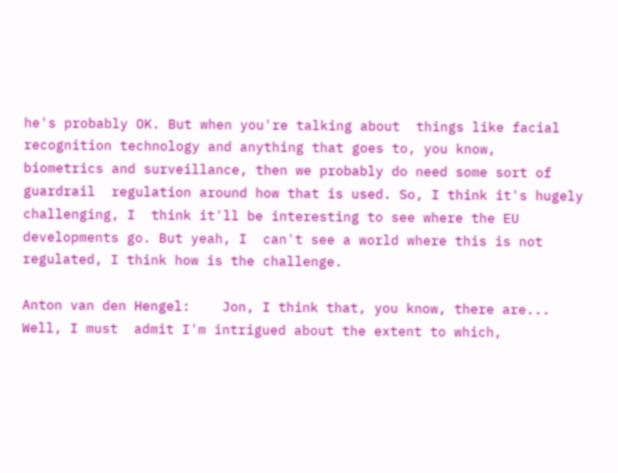he's probably OK. But when you're talking about  things like facial recognition technology and anything that goes to, you know,  biometrics and surveillance, then we probably do need some sort of guardrail  regulation around how that is used. So, I think it's hugely challenging, I  think it'll be interesting to see where the EU developments go. But yeah, I  can't see a world where this is not regulated, I think how is the challenge.

Anton van den Hengel:    Jon, I think that, you know, there are... Well, I must  admit I'm intrigued about the extent to which,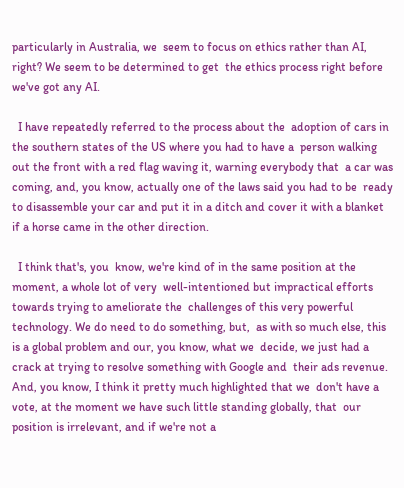particularly in Australia, we  seem to focus on ethics rather than AI, right? We seem to be determined to get  the ethics process right before we've got any AI.

  I have repeatedly referred to the process about the  adoption of cars in the southern states of the US where you had to have a  person walking out the front with a red flag waving it, warning everybody that  a car was coming, and, you know, actually one of the laws said you had to be  ready to disassemble your car and put it in a ditch and cover it with a blanket  if a horse came in the other direction.

  I think that's, you  know, we're kind of in the same position at the moment, a whole lot of very  well-intentioned but impractical efforts towards trying to ameliorate the  challenges of this very powerful technology. We do need to do something, but,  as with so much else, this is a global problem and our, you know, what we  decide, we just had a crack at trying to resolve something with Google and  their ads revenue. And, you know, I think it pretty much highlighted that we  don't have a vote, at the moment we have such little standing globally, that  our position is irrelevant, and if we're not a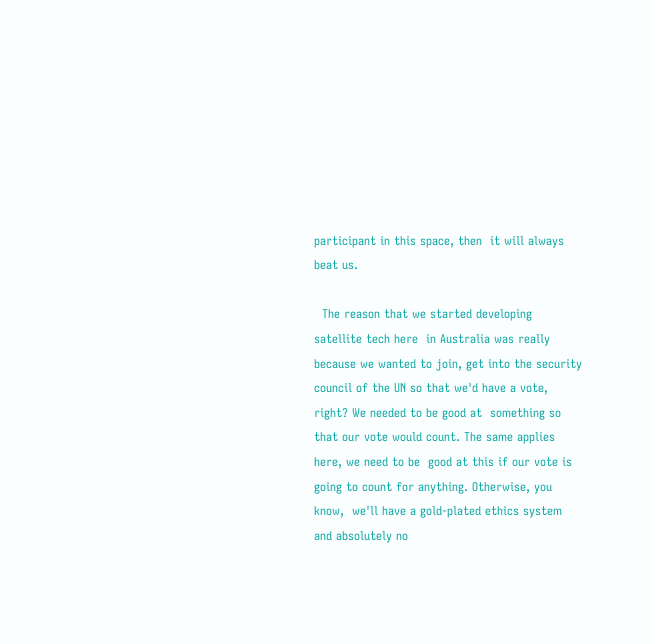participant in this space, then  it will always beat us.

  The reason that we started developing satellite tech here  in Australia was really because we wanted to join, get into the security  council of the UN so that we'd have a vote, right? We needed to be good at  something so that our vote would count. The same applies here, we need to be  good at this if our vote is going to count for anything. Otherwise, you know,  we'll have a gold-plated ethics system and absolutely no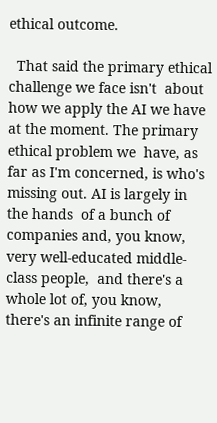ethical outcome.

  That said the primary ethical challenge we face isn't  about how we apply the AI we have at the moment. The primary ethical problem we  have, as far as I'm concerned, is who's missing out. AI is largely in the hands  of a bunch of companies and, you know, very well-educated middle-class people,  and there's a whole lot of, you know, there's an infinite range of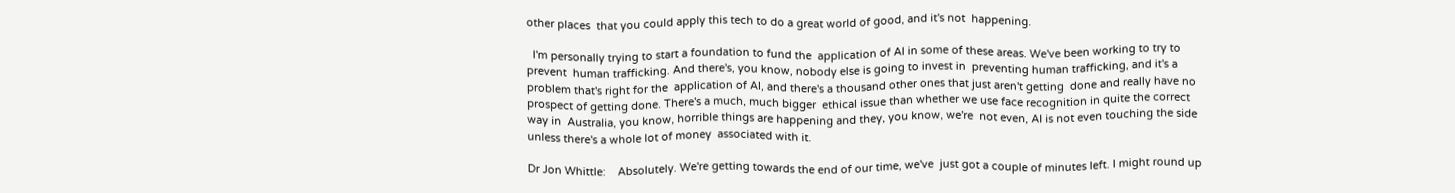other places  that you could apply this tech to do a great world of good, and it's not  happening.

  I'm personally trying to start a foundation to fund the  application of AI in some of these areas. We've been working to try to prevent  human trafficking. And there's, you know, nobody else is going to invest in  preventing human trafficking, and it's a problem that's right for the  application of AI, and there's a thousand other ones that just aren't getting  done and really have no prospect of getting done. There's a much, much bigger  ethical issue than whether we use face recognition in quite the correct way in  Australia, you know, horrible things are happening and they, you know, we're  not even, AI is not even touching the side unless there's a whole lot of money  associated with it.

Dr Jon Whittle:    Absolutely. We're getting towards the end of our time, we've  just got a couple of minutes left. I might round up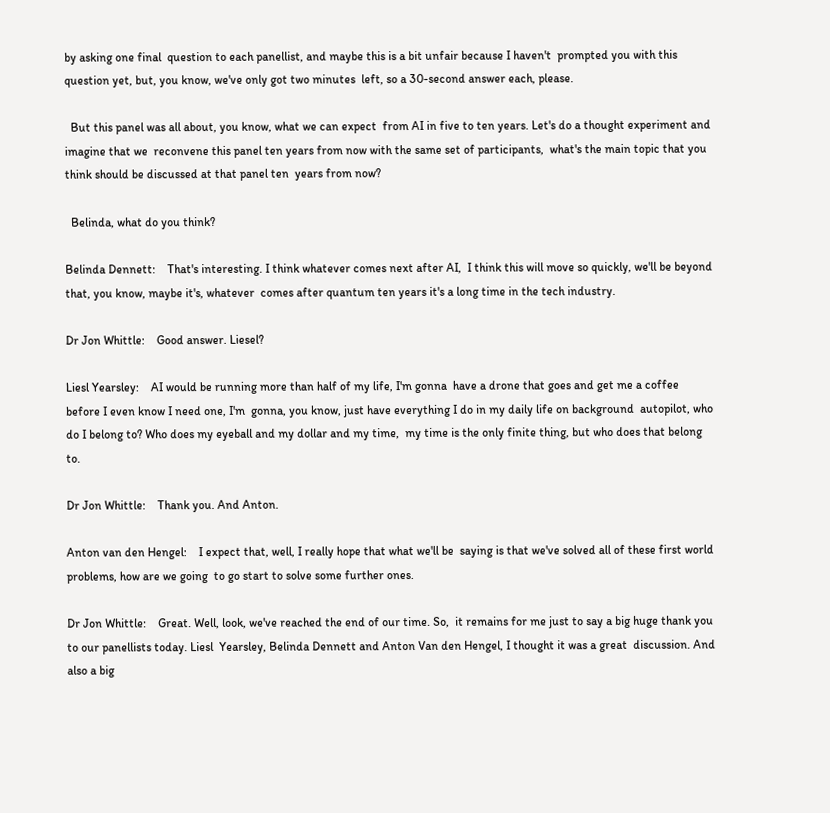by asking one final  question to each panellist, and maybe this is a bit unfair because I haven't  prompted you with this question yet, but, you know, we've only got two minutes  left, so a 30-second answer each, please.

  But this panel was all about, you know, what we can expect  from AI in five to ten years. Let's do a thought experiment and imagine that we  reconvene this panel ten years from now with the same set of participants,  what's the main topic that you think should be discussed at that panel ten  years from now?

  Belinda, what do you think?

Belinda Dennett:    That's interesting. I think whatever comes next after AI,  I think this will move so quickly, we'll be beyond that, you know, maybe it's, whatever  comes after quantum ten years it's a long time in the tech industry.

Dr Jon Whittle:    Good answer. Liesel?

Liesl Yearsley:    AI would be running more than half of my life, I'm gonna  have a drone that goes and get me a coffee before I even know I need one, I'm  gonna, you know, just have everything I do in my daily life on background  autopilot, who do I belong to? Who does my eyeball and my dollar and my time,  my time is the only finite thing, but who does that belong to.

Dr Jon Whittle:    Thank you. And Anton.

Anton van den Hengel:    I expect that, well, I really hope that what we'll be  saying is that we've solved all of these first world problems, how are we going  to go start to solve some further ones.

Dr Jon Whittle:    Great. Well, look, we've reached the end of our time. So,  it remains for me just to say a big huge thank you to our panellists today. Liesl  Yearsley, Belinda Dennett and Anton Van den Hengel, I thought it was a great  discussion. And also a big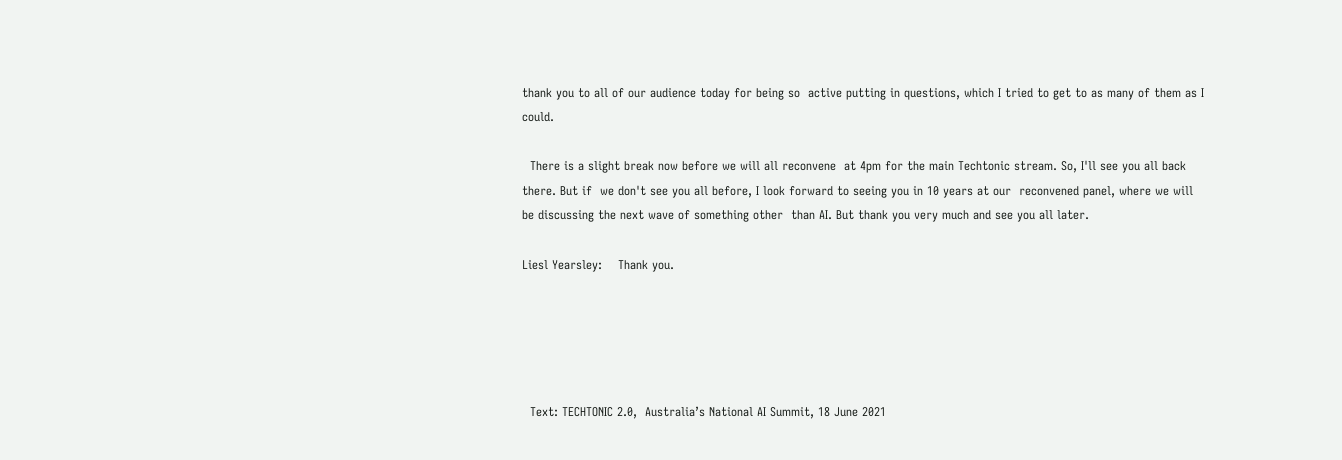thank you to all of our audience today for being so  active putting in questions, which I tried to get to as many of them as I  could.

  There is a slight break now before we will all reconvene  at 4pm for the main Techtonic stream. So, I'll see you all back there. But if  we don't see you all before, I look forward to seeing you in 10 years at our  reconvened panel, where we will be discussing the next wave of something other  than AI. But thank you very much and see you all later.

Liesl Yearsley:    Thank you.





  Text: TECHTONIC 2.0,  Australia’s National AI Summit, 18 June 2021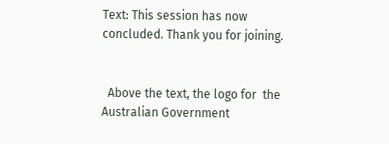Text: This session has now  concluded. Thank you for joining.


  Above the text, the logo for  the Australian Government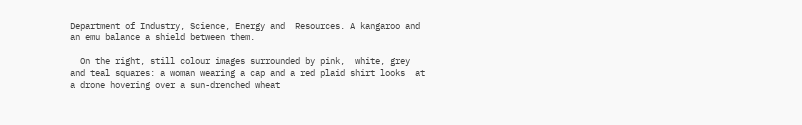Department of Industry, Science, Energy and  Resources. A kangaroo and an emu balance a shield between them.

  On the right, still colour images surrounded by pink,  white, grey and teal squares: a woman wearing a cap and a red plaid shirt looks  at a drone hovering over a sun-drenched wheat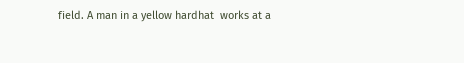field. A man in a yellow hardhat  works at a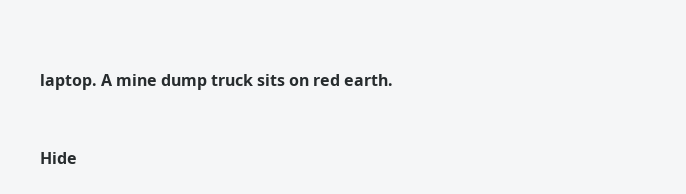laptop. A mine dump truck sits on red earth.


Hide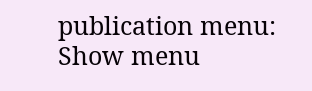publication menu:
Show menu